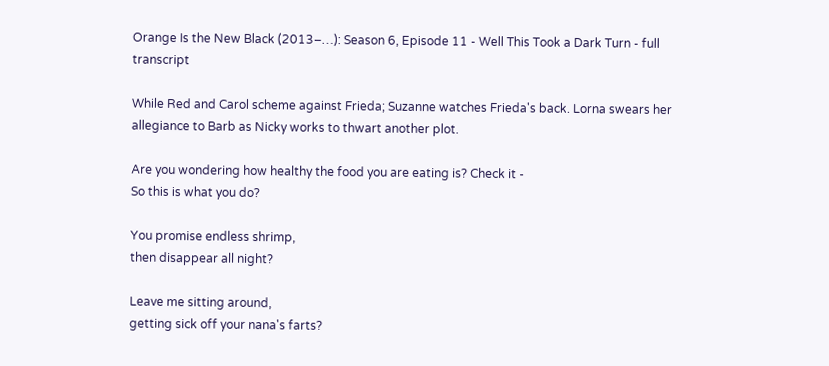Orange Is the New Black (2013–…): Season 6, Episode 11 - Well This Took a Dark Turn - full transcript

While Red and Carol scheme against Frieda; Suzanne watches Frieda's back. Lorna swears her allegiance to Barb as Nicky works to thwart another plot.

Are you wondering how healthy the food you are eating is? Check it -
So this is what you do?

You promise endless shrimp,
then disappear all night?

Leave me sitting around,
getting sick off your nana's farts?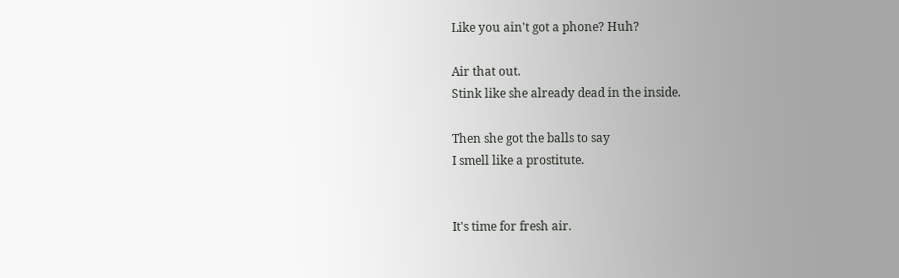Like you ain't got a phone? Huh?

Air that out.
Stink like she already dead in the inside.

Then she got the balls to say
I smell like a prostitute.


It's time for fresh air.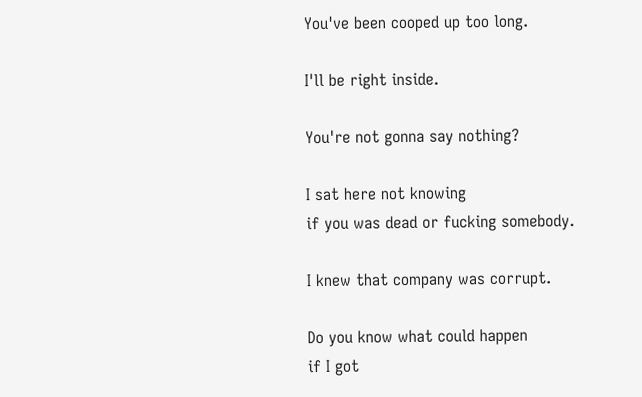You've been cooped up too long.

I'll be right inside.

You're not gonna say nothing?

I sat here not knowing
if you was dead or fucking somebody.

I knew that company was corrupt.

Do you know what could happen
if I got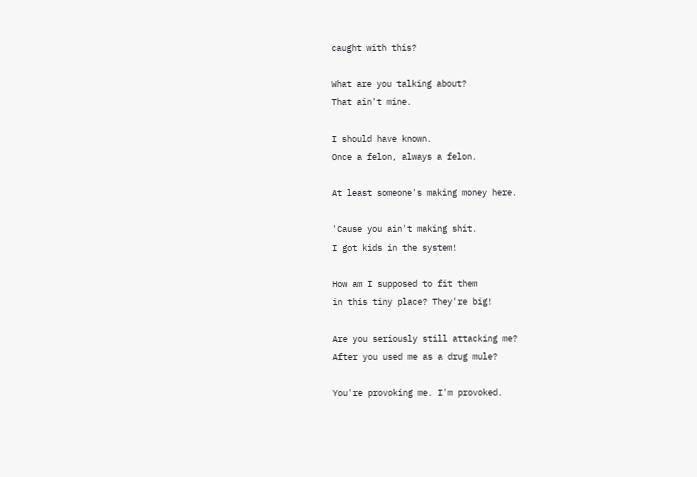caught with this?

What are you talking about?
That ain't mine.

I should have known.
Once a felon, always a felon.

At least someone's making money here.

'Cause you ain't making shit.
I got kids in the system!

How am I supposed to fit them
in this tiny place? They're big!

Are you seriously still attacking me?
After you used me as a drug mule?

You're provoking me. I'm provoked.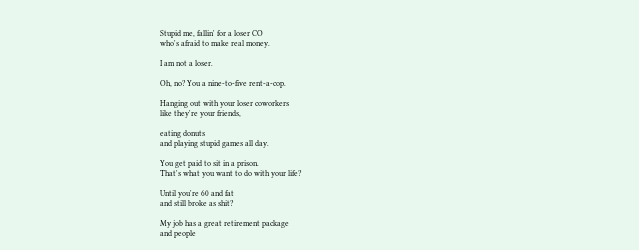Stupid me, fallin' for a loser CO
who's afraid to make real money.

I am not a loser.

Oh, no? You a nine-to-five rent-a-cop.

Hanging out with your loser coworkers
like they're your friends,

eating donuts
and playing stupid games all day.

You get paid to sit in a prison.
That's what you want to do with your life?

Until you're 60 and fat
and still broke as shit?

My job has a great retirement package
and people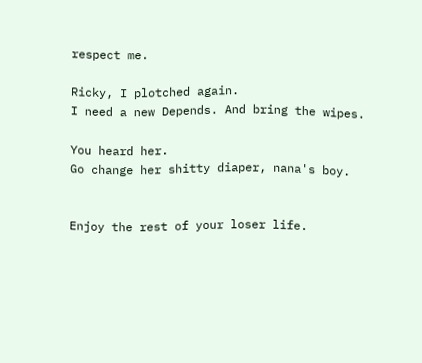respect me.

Ricky, I plotched again.
I need a new Depends. And bring the wipes.

You heard her.
Go change her shitty diaper, nana's boy.


Enjoy the rest of your loser life.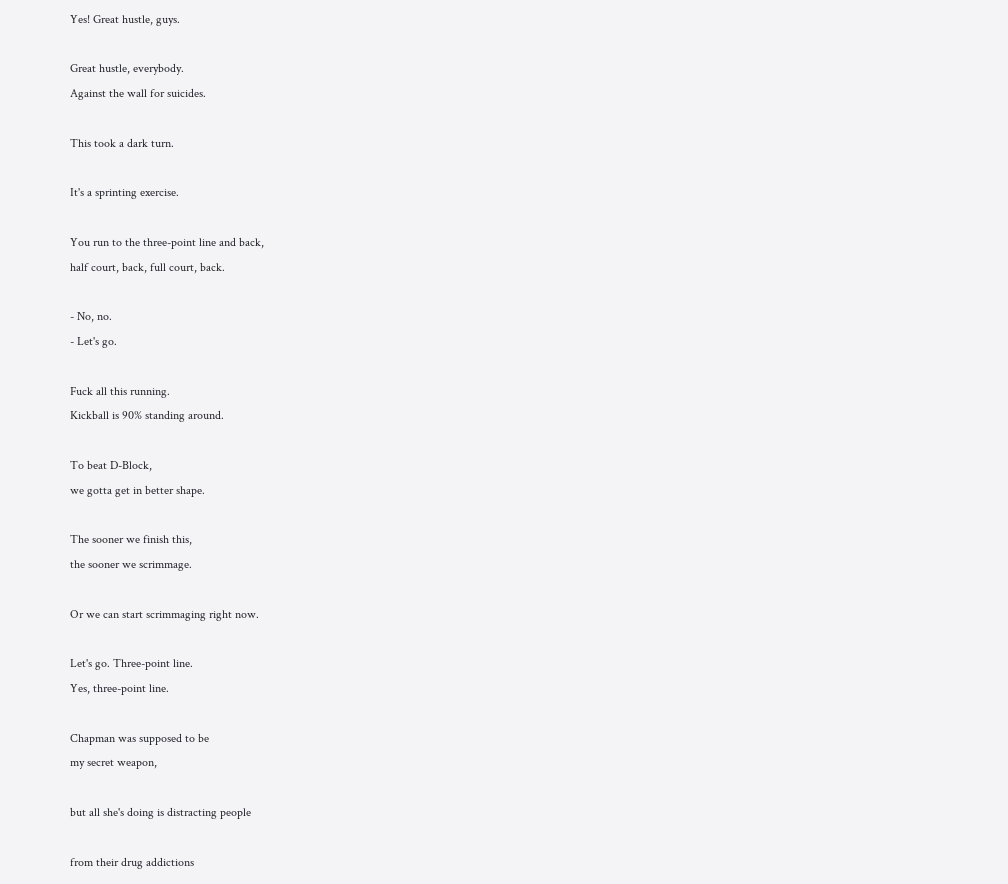Yes! Great hustle, guys.

Great hustle, everybody.
Against the wall for suicides.

This took a dark turn.

It's a sprinting exercise.

You run to the three-point line and back,
half court, back, full court, back.

- No, no.
- Let's go.

Fuck all this running.
Kickball is 90% standing around.

To beat D-Block,
we gotta get in better shape.

The sooner we finish this,
the sooner we scrimmage.

Or we can start scrimmaging right now.

Let's go. Three-point line.
Yes, three-point line.

Chapman was supposed to be
my secret weapon,

but all she's doing is distracting people

from their drug addictions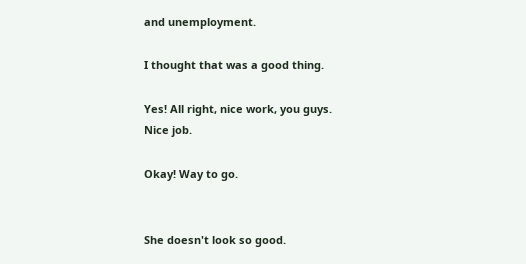and unemployment.

I thought that was a good thing.

Yes! All right, nice work, you guys.
Nice job.

Okay! Way to go.


She doesn't look so good.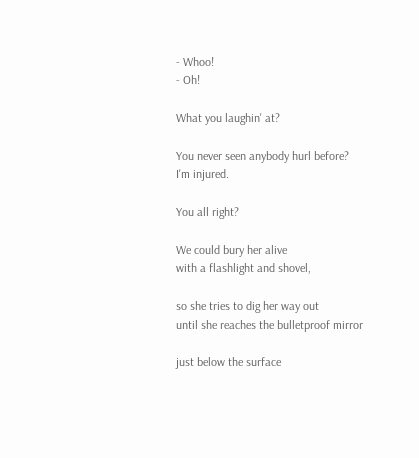- Whoo!
- Oh!

What you laughin' at?

You never seen anybody hurl before?
I'm injured.

You all right?

We could bury her alive
with a flashlight and shovel,

so she tries to dig her way out
until she reaches the bulletproof mirror

just below the surface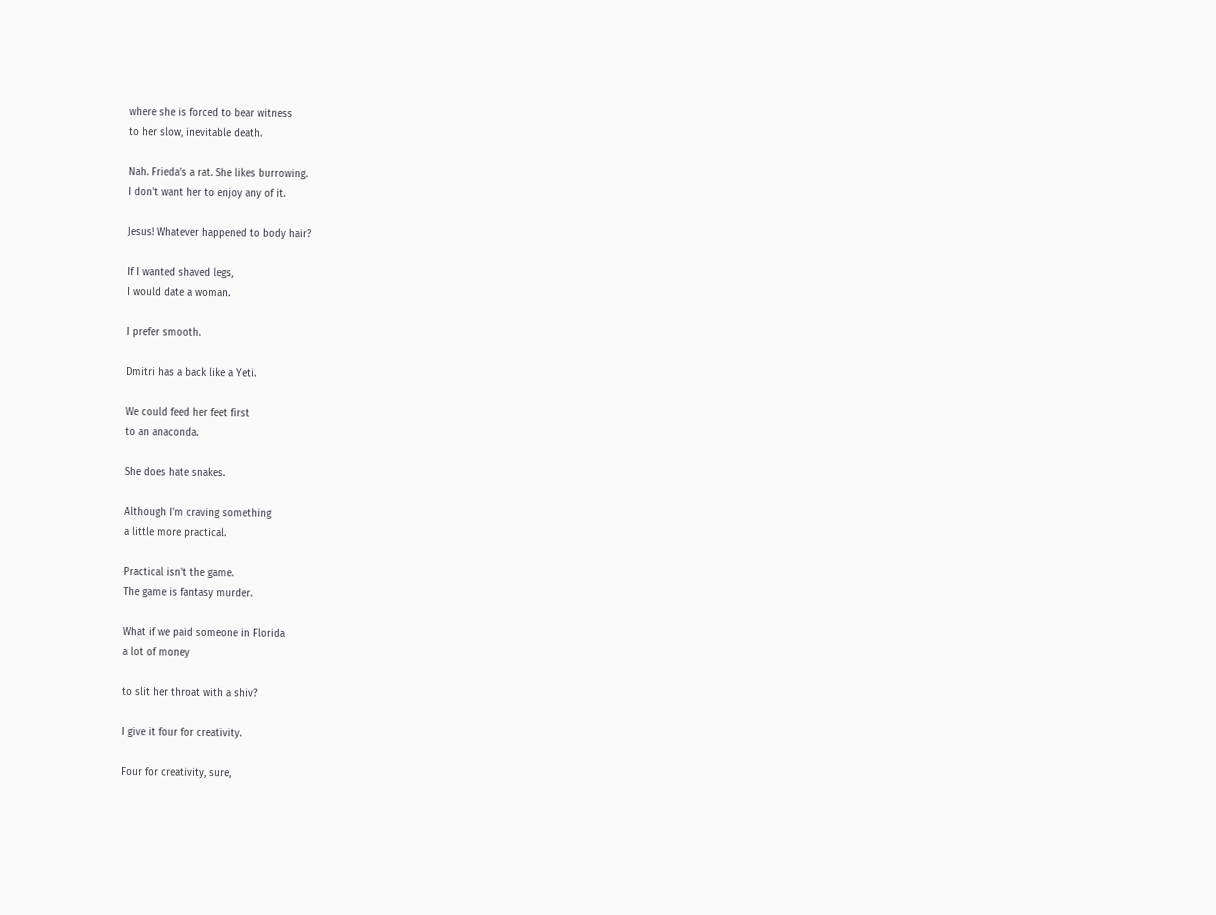where she is forced to bear witness
to her slow, inevitable death.

Nah. Frieda's a rat. She likes burrowing.
I don't want her to enjoy any of it.

Jesus! Whatever happened to body hair?

If I wanted shaved legs,
I would date a woman.

I prefer smooth.

Dmitri has a back like a Yeti.

We could feed her feet first
to an anaconda.

She does hate snakes.

Although I'm craving something
a little more practical.

Practical isn't the game.
The game is fantasy murder.

What if we paid someone in Florida
a lot of money

to slit her throat with a shiv?

I give it four for creativity.

Four for creativity, sure,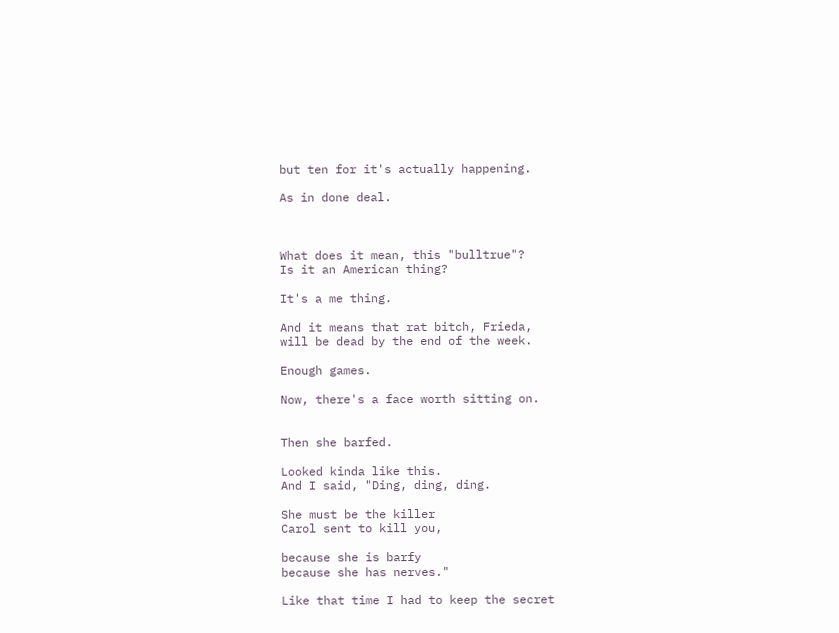but ten for it's actually happening.

As in done deal.



What does it mean, this "bulltrue"?
Is it an American thing?

It's a me thing.

And it means that rat bitch, Frieda,
will be dead by the end of the week.

Enough games.

Now, there's a face worth sitting on.


Then she barfed.

Looked kinda like this.
And I said, "Ding, ding, ding.

She must be the killer
Carol sent to kill you,

because she is barfy
because she has nerves."

Like that time I had to keep the secret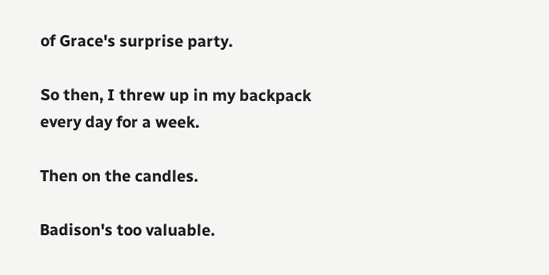of Grace's surprise party.

So then, I threw up in my backpack
every day for a week.

Then on the candles.

Badison's too valuable.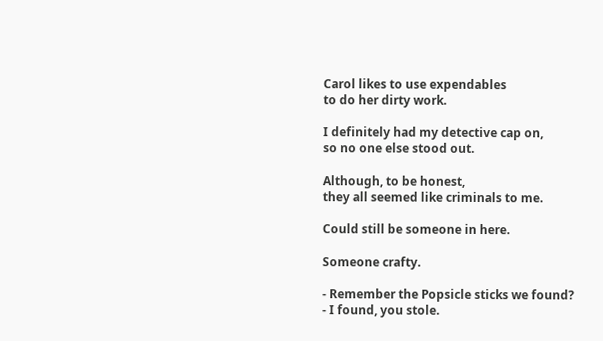Carol likes to use expendables
to do her dirty work.

I definitely had my detective cap on,
so no one else stood out.

Although, to be honest,
they all seemed like criminals to me.

Could still be someone in here.

Someone crafty.

- Remember the Popsicle sticks we found?
- I found, you stole.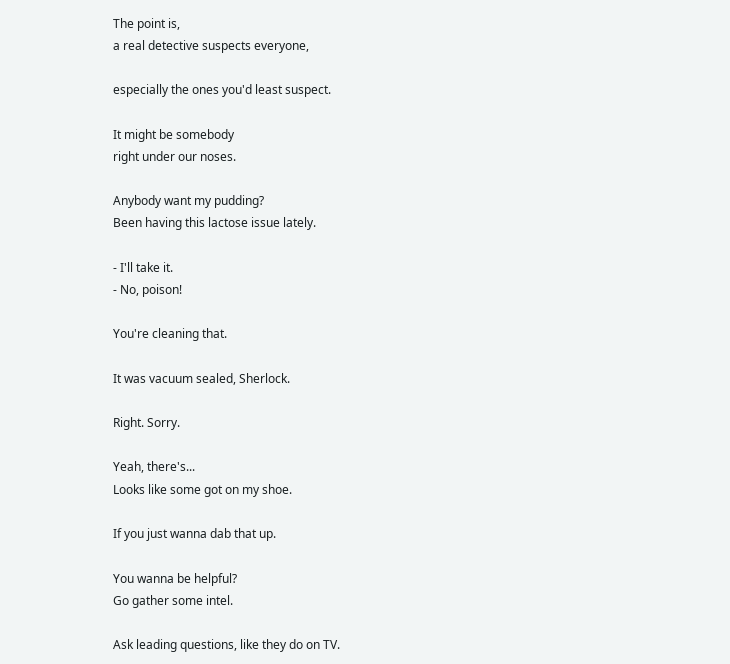The point is,
a real detective suspects everyone,

especially the ones you'd least suspect.

It might be somebody
right under our noses.

Anybody want my pudding?
Been having this lactose issue lately.

- I'll take it.
- No, poison!

You're cleaning that.

It was vacuum sealed, Sherlock.

Right. Sorry.

Yeah, there's...
Looks like some got on my shoe.

If you just wanna dab that up.

You wanna be helpful?
Go gather some intel.

Ask leading questions, like they do on TV.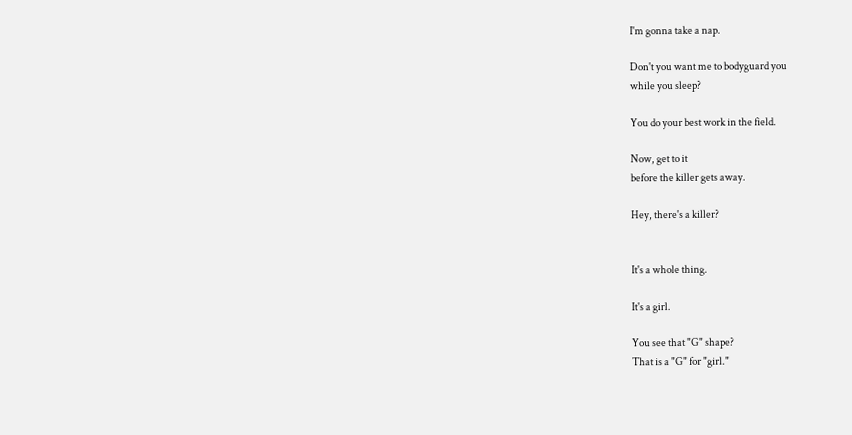I'm gonna take a nap.

Don't you want me to bodyguard you
while you sleep?

You do your best work in the field.

Now, get to it
before the killer gets away.

Hey, there's a killer?


It's a whole thing.

It's a girl.

You see that "G" shape?
That is a "G" for "girl."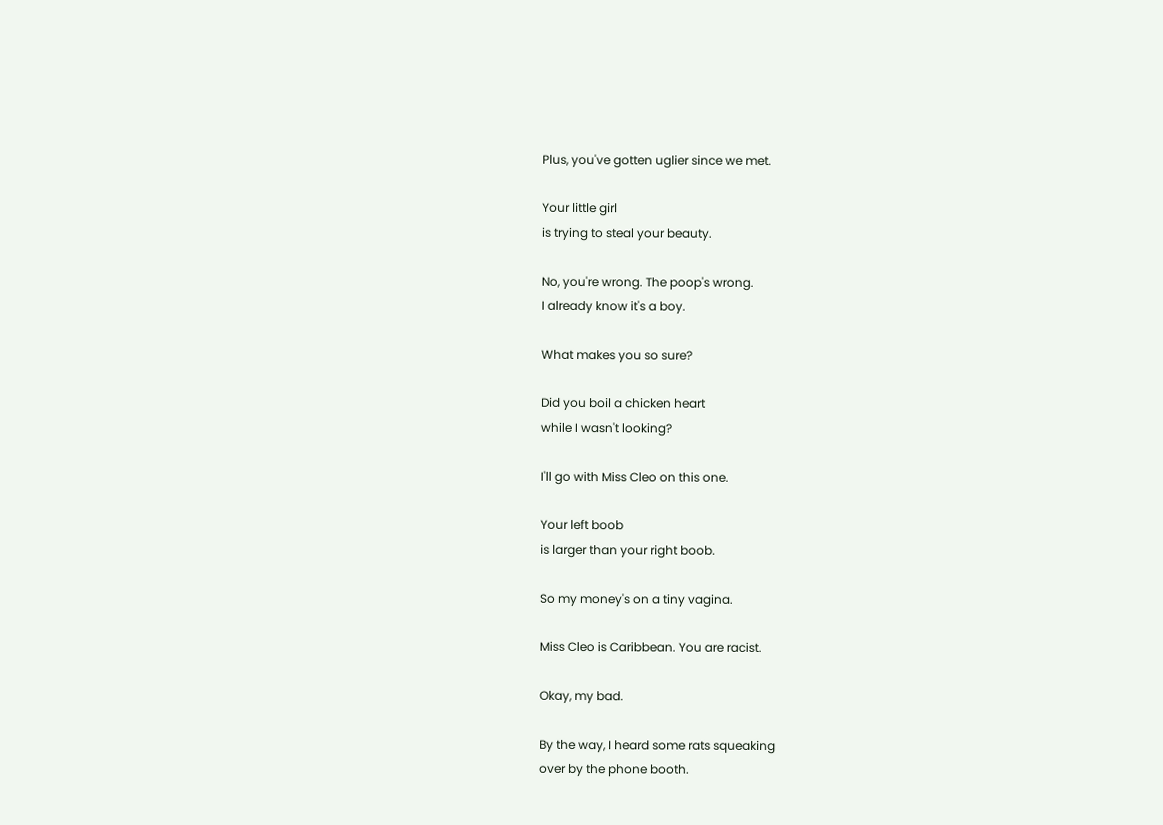Plus, you've gotten uglier since we met.

Your little girl
is trying to steal your beauty.

No, you're wrong. The poop's wrong.
I already know it's a boy.

What makes you so sure?

Did you boil a chicken heart
while I wasn't looking?

I'll go with Miss Cleo on this one.

Your left boob
is larger than your right boob.

So my money's on a tiny vagina.

Miss Cleo is Caribbean. You are racist.

Okay, my bad.

By the way, I heard some rats squeaking
over by the phone booth.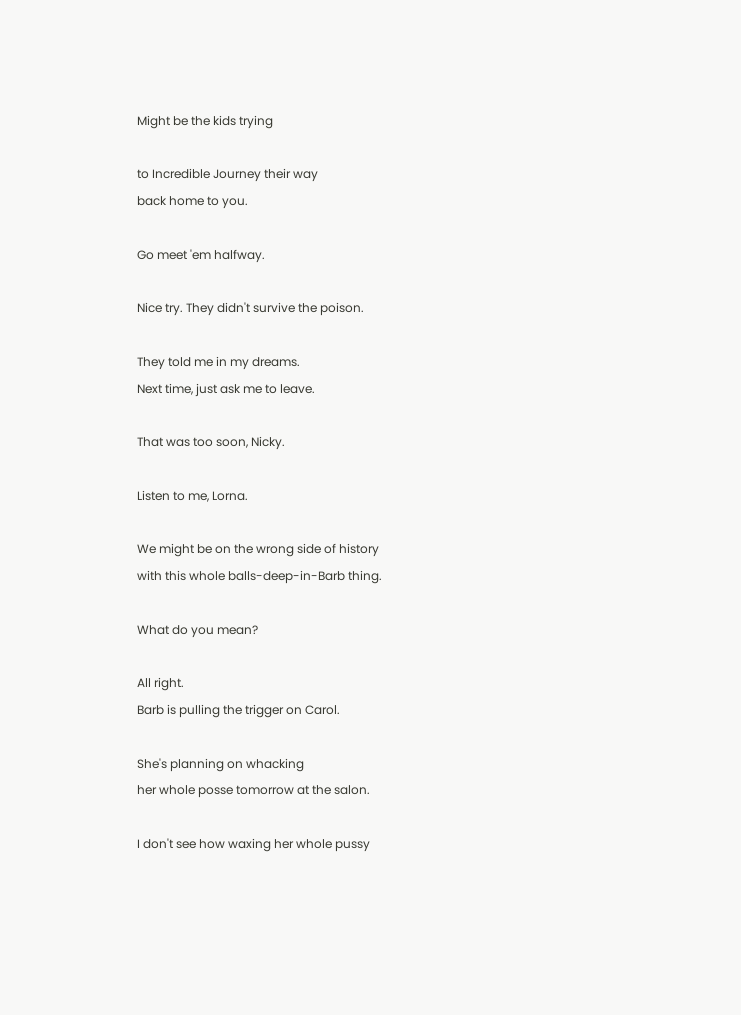Might be the kids trying

to Incredible Journey their way
back home to you.

Go meet 'em halfway.

Nice try. They didn't survive the poison.

They told me in my dreams.
Next time, just ask me to leave.

That was too soon, Nicky.

Listen to me, Lorna.

We might be on the wrong side of history
with this whole balls-deep-in-Barb thing.

What do you mean?

All right.
Barb is pulling the trigger on Carol.

She's planning on whacking
her whole posse tomorrow at the salon.

I don't see how waxing her whole pussy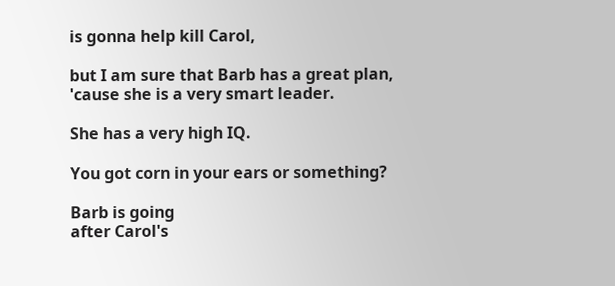is gonna help kill Carol,

but I am sure that Barb has a great plan,
'cause she is a very smart leader.

She has a very high IQ.

You got corn in your ears or something?

Barb is going
after Carol's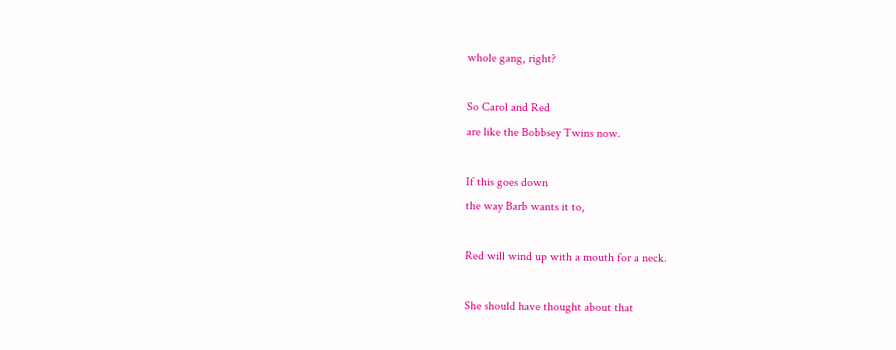whole gang, right?

So Carol and Red
are like the Bobbsey Twins now.

If this goes down
the way Barb wants it to,

Red will wind up with a mouth for a neck.

She should have thought about that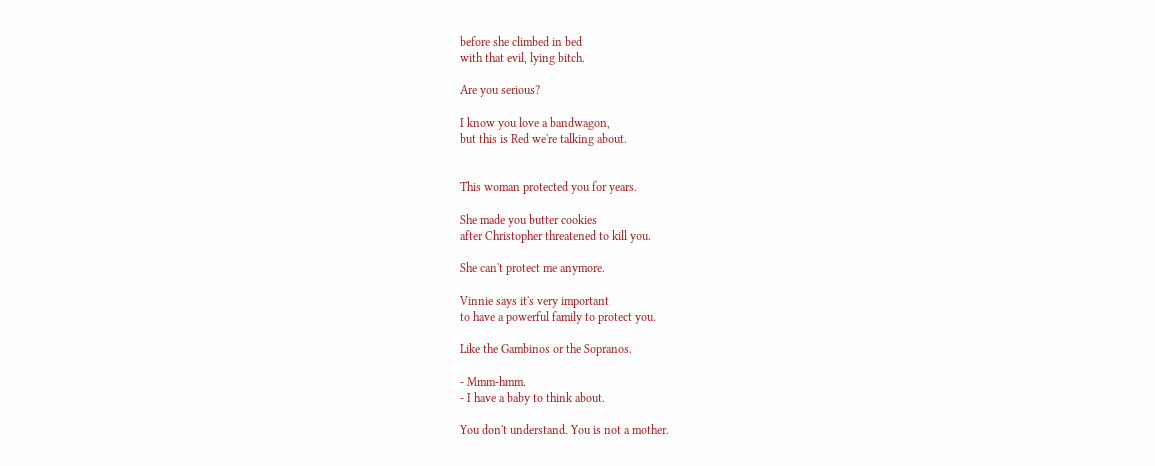before she climbed in bed
with that evil, lying bitch.

Are you serious?

I know you love a bandwagon,
but this is Red we're talking about.


This woman protected you for years.

She made you butter cookies
after Christopher threatened to kill you.

She can't protect me anymore.

Vinnie says it's very important
to have a powerful family to protect you.

Like the Gambinos or the Sopranos.

- Mmm-hmm.
- I have a baby to think about.

You don't understand. You is not a mother.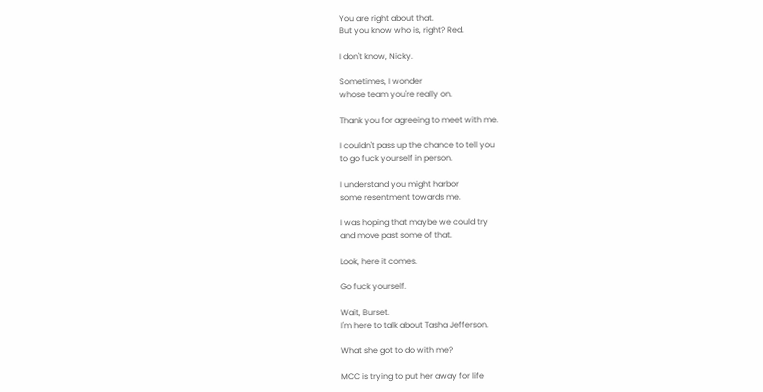You are right about that.
But you know who is, right? Red.

I don't know, Nicky.

Sometimes, I wonder
whose team you're really on.

Thank you for agreeing to meet with me.

I couldn't pass up the chance to tell you
to go fuck yourself in person.

I understand you might harbor
some resentment towards me.

I was hoping that maybe we could try
and move past some of that.

Look, here it comes.

Go fuck yourself.

Wait, Burset.
I'm here to talk about Tasha Jefferson.

What she got to do with me?

MCC is trying to put her away for life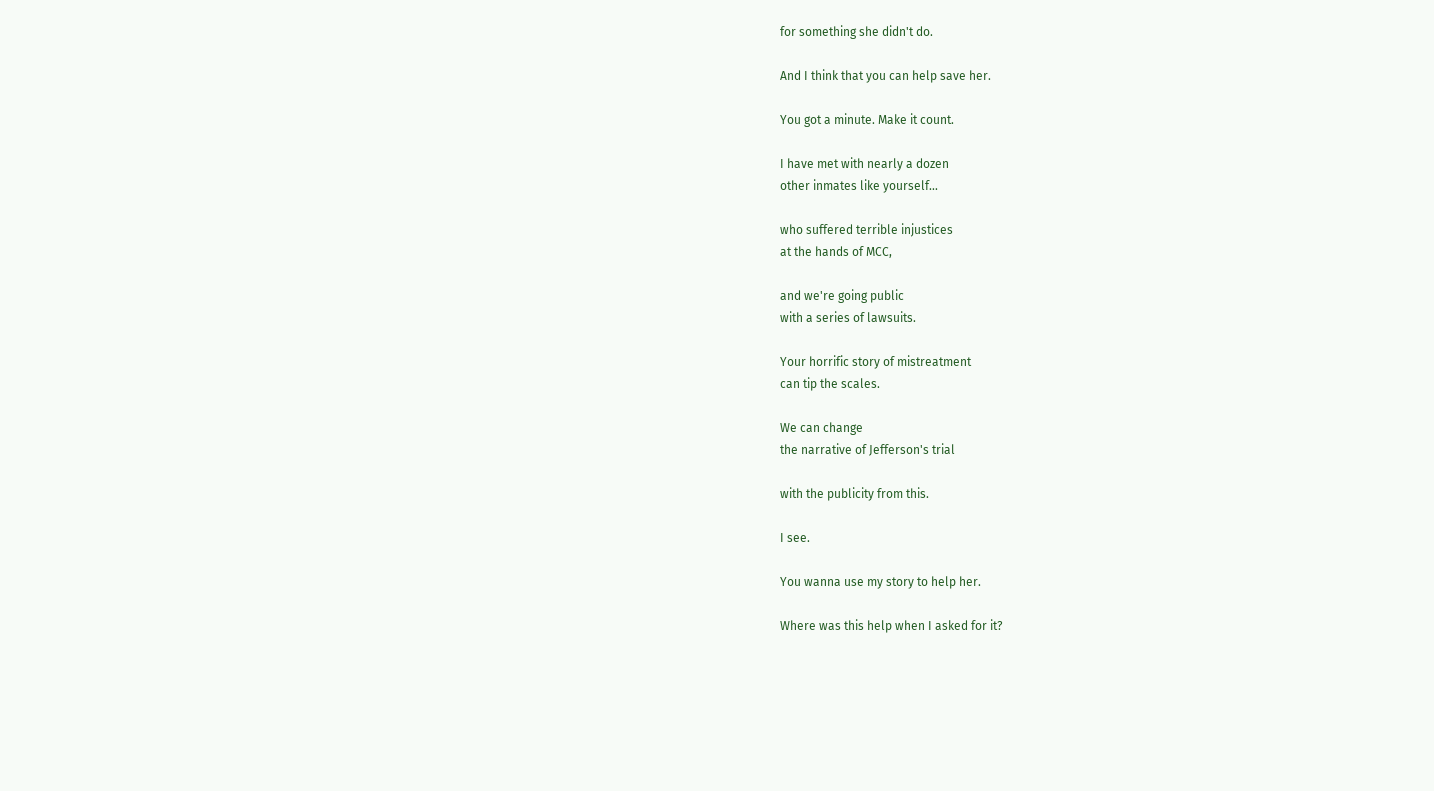for something she didn't do.

And I think that you can help save her.

You got a minute. Make it count.

I have met with nearly a dozen
other inmates like yourself...

who suffered terrible injustices
at the hands of MCC,

and we're going public
with a series of lawsuits.

Your horrific story of mistreatment
can tip the scales.

We can change
the narrative of Jefferson's trial

with the publicity from this.

I see.

You wanna use my story to help her.

Where was this help when I asked for it?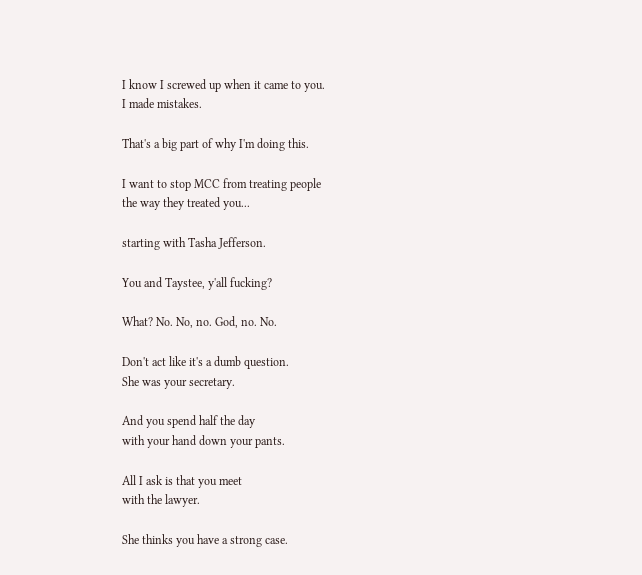I know I screwed up when it came to you.
I made mistakes.

That's a big part of why I'm doing this.

I want to stop MCC from treating people
the way they treated you...

starting with Tasha Jefferson.

You and Taystee, y'all fucking?

What? No. No, no. God, no. No.

Don't act like it's a dumb question.
She was your secretary.

And you spend half the day
with your hand down your pants.

All I ask is that you meet
with the lawyer.

She thinks you have a strong case.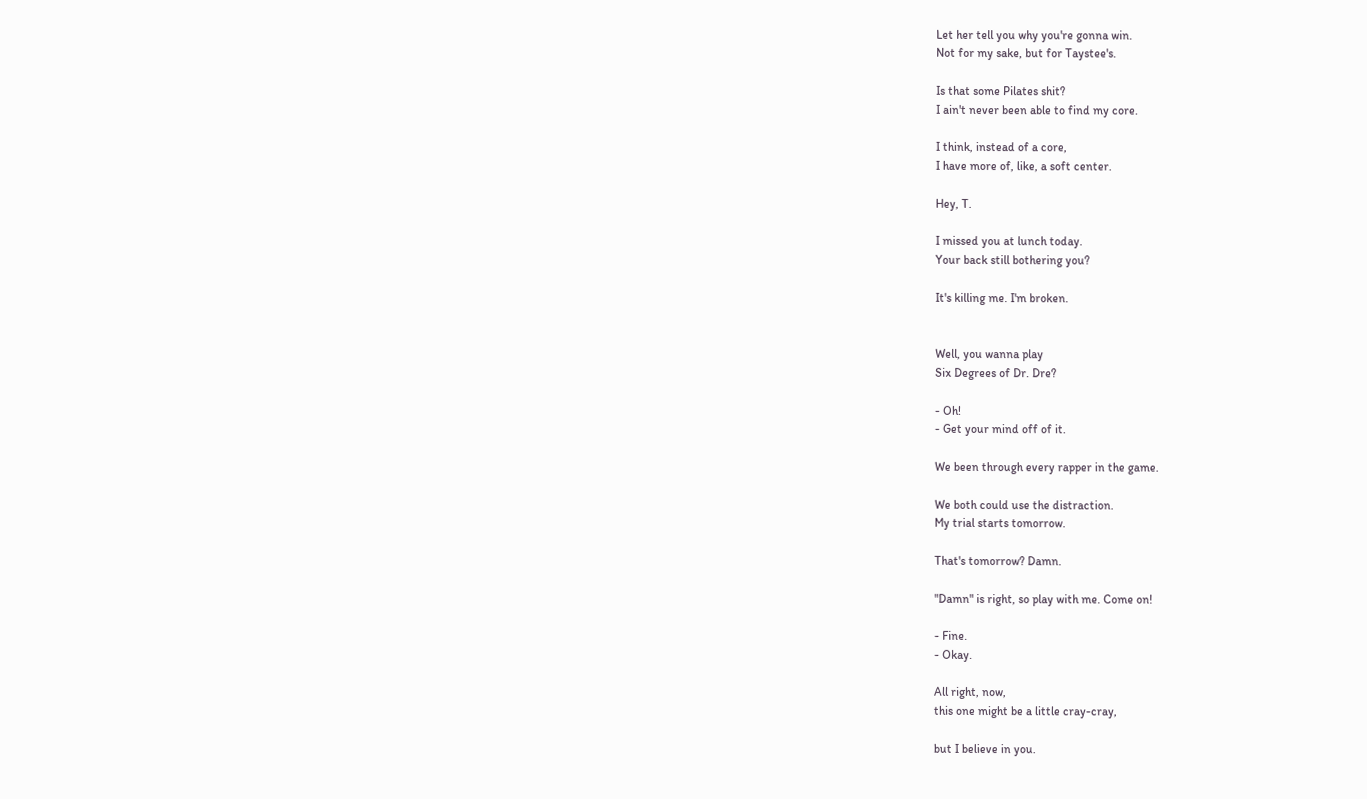Let her tell you why you're gonna win.
Not for my sake, but for Taystee's.

Is that some Pilates shit?
I ain't never been able to find my core.

I think, instead of a core,
I have more of, like, a soft center.

Hey, T.

I missed you at lunch today.
Your back still bothering you?

It's killing me. I'm broken.


Well, you wanna play
Six Degrees of Dr. Dre?

- Oh!
- Get your mind off of it.

We been through every rapper in the game.

We both could use the distraction.
My trial starts tomorrow.

That's tomorrow? Damn.

"Damn" is right, so play with me. Come on!

- Fine.
- Okay.

All right, now,
this one might be a little cray-cray,

but I believe in you.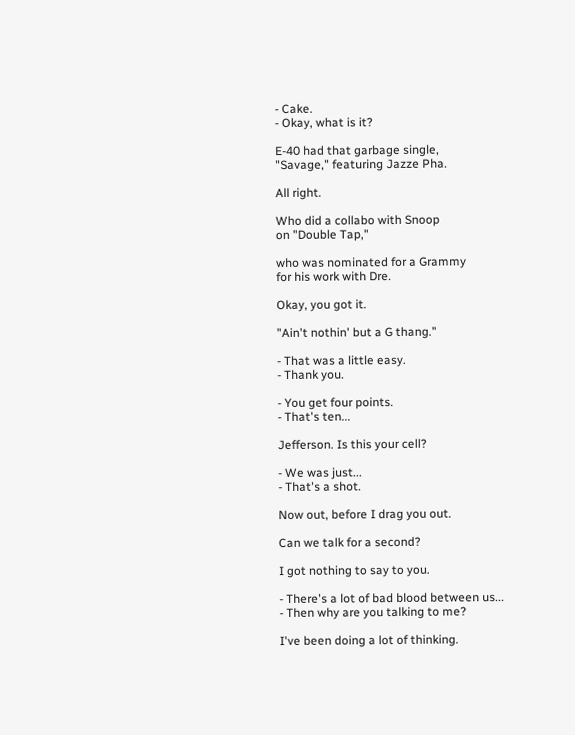- Cake.
- Okay, what is it?

E-40 had that garbage single,
"Savage," featuring Jazze Pha.

All right.

Who did a collabo with Snoop
on "Double Tap,"

who was nominated for a Grammy
for his work with Dre.

Okay, you got it.

"Ain't nothin' but a G thang."

- That was a little easy.
- Thank you.

- You get four points.
- That's ten...

Jefferson. Is this your cell?

- We was just...
- That's a shot.

Now out, before I drag you out.

Can we talk for a second?

I got nothing to say to you.

- There's a lot of bad blood between us...
- Then why are you talking to me?

I've been doing a lot of thinking.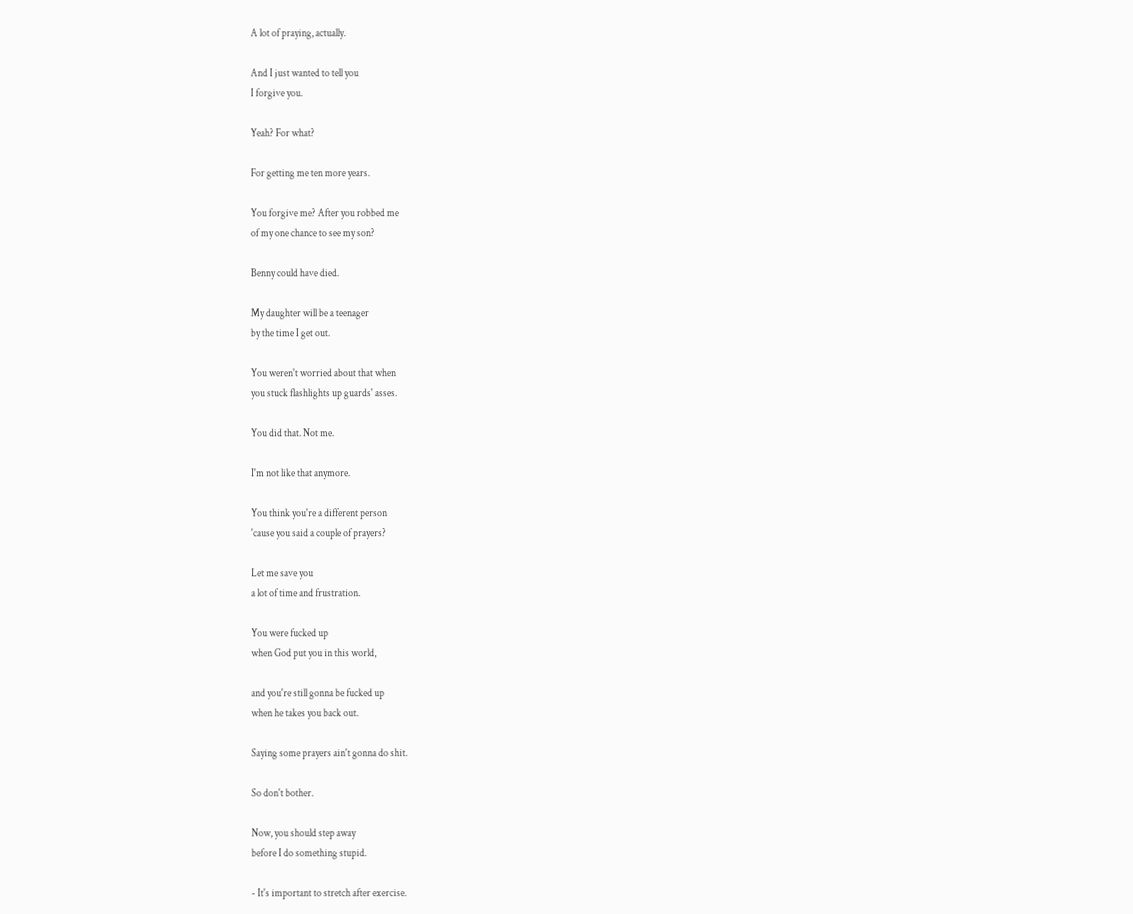A lot of praying, actually.

And I just wanted to tell you
I forgive you.

Yeah? For what?

For getting me ten more years.

You forgive me? After you robbed me
of my one chance to see my son?

Benny could have died.

My daughter will be a teenager
by the time I get out.

You weren't worried about that when
you stuck flashlights up guards' asses.

You did that. Not me.

I'm not like that anymore.

You think you're a different person
'cause you said a couple of prayers?

Let me save you
a lot of time and frustration.

You were fucked up
when God put you in this world,

and you're still gonna be fucked up
when he takes you back out.

Saying some prayers ain't gonna do shit.

So don't bother.

Now, you should step away
before I do something stupid.

- It's important to stretch after exercise.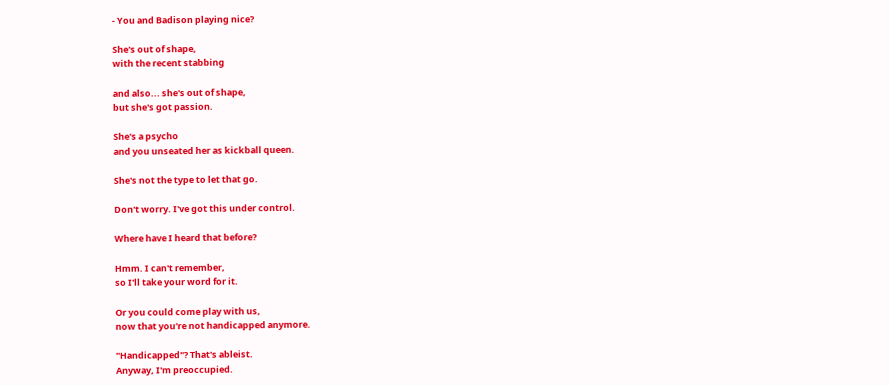- You and Badison playing nice?

She's out of shape,
with the recent stabbing

and also... she's out of shape,
but she's got passion.

She's a psycho
and you unseated her as kickball queen.

She's not the type to let that go.

Don't worry. I've got this under control.

Where have I heard that before?

Hmm. I can't remember,
so I'll take your word for it.

Or you could come play with us,
now that you're not handicapped anymore.

"Handicapped"? That's ableist.
Anyway, I'm preoccupied.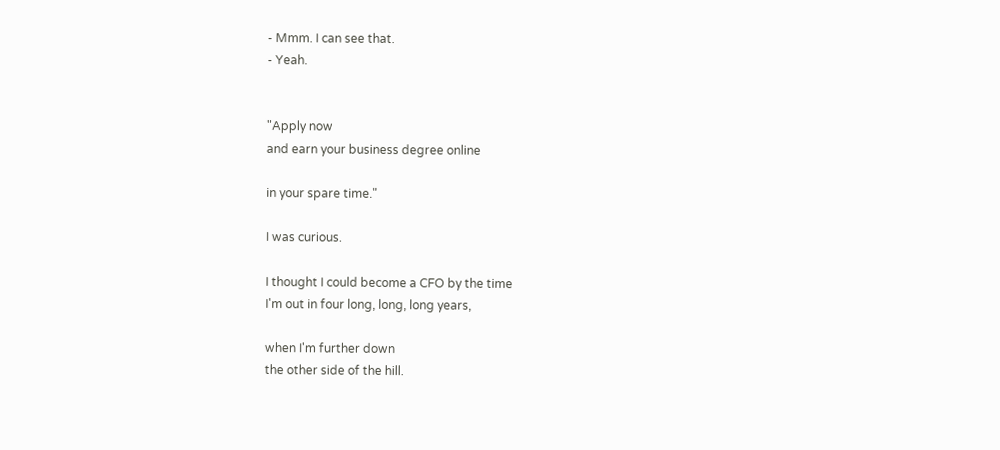- Mmm. I can see that.
- Yeah.


"Apply now
and earn your business degree online

in your spare time."

I was curious.

I thought I could become a CFO by the time
I'm out in four long, long, long years,

when I'm further down
the other side of the hill.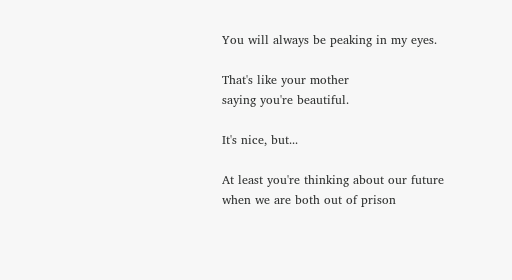You will always be peaking in my eyes.

That's like your mother
saying you're beautiful.

It's nice, but...

At least you're thinking about our future
when we are both out of prison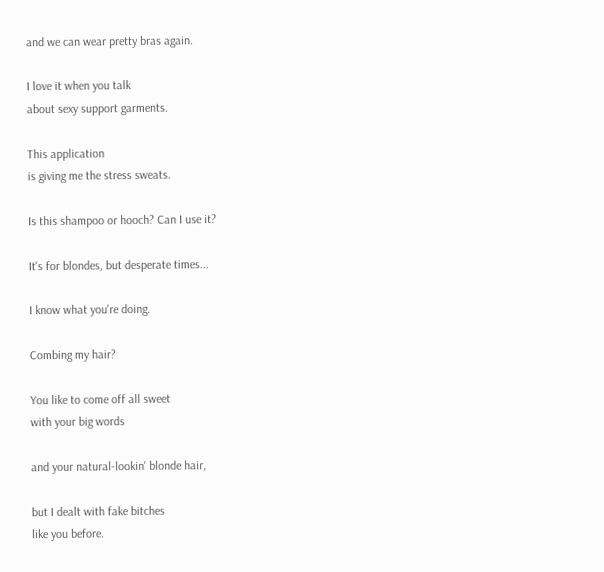and we can wear pretty bras again.

I love it when you talk
about sexy support garments.

This application
is giving me the stress sweats.

Is this shampoo or hooch? Can I use it?

It's for blondes, but desperate times...

I know what you're doing.

Combing my hair?

You like to come off all sweet
with your big words

and your natural-lookin' blonde hair,

but I dealt with fake bitches
like you before.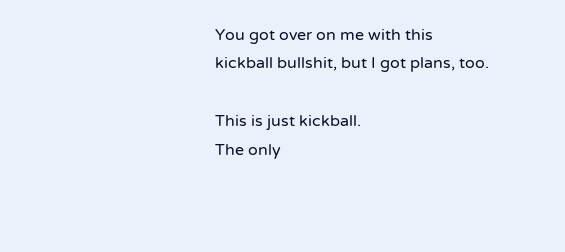You got over on me with this
kickball bullshit, but I got plans, too.

This is just kickball.
The only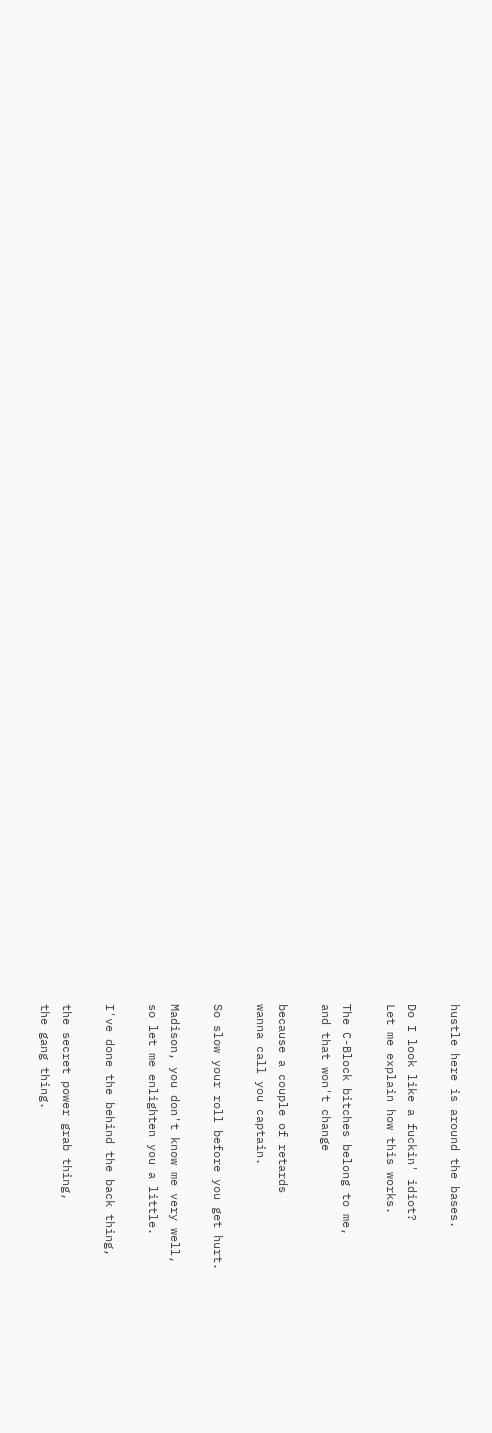hustle here is around the bases.

Do I look like a fuckin' idiot?
Let me explain how this works.

The C-Block bitches belong to me,
and that won't change

because a couple of retards
wanna call you captain.

So slow your roll before you get hurt.

Madison, you don't know me very well,
so let me enlighten you a little.

I've done the behind the back thing,

the secret power grab thing,
the gang thing.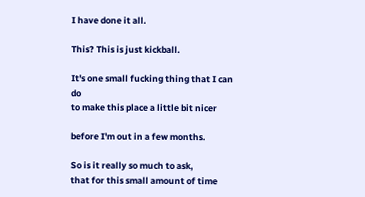I have done it all.

This? This is just kickball.

It's one small fucking thing that I can do
to make this place a little bit nicer

before I'm out in a few months.

So is it really so much to ask,
that for this small amount of time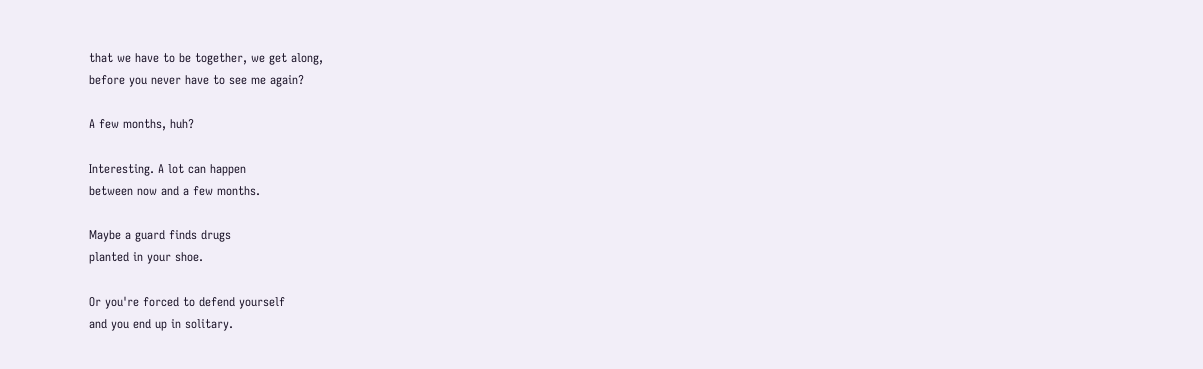that we have to be together, we get along,
before you never have to see me again?

A few months, huh?

Interesting. A lot can happen
between now and a few months.

Maybe a guard finds drugs
planted in your shoe.

Or you're forced to defend yourself
and you end up in solitary.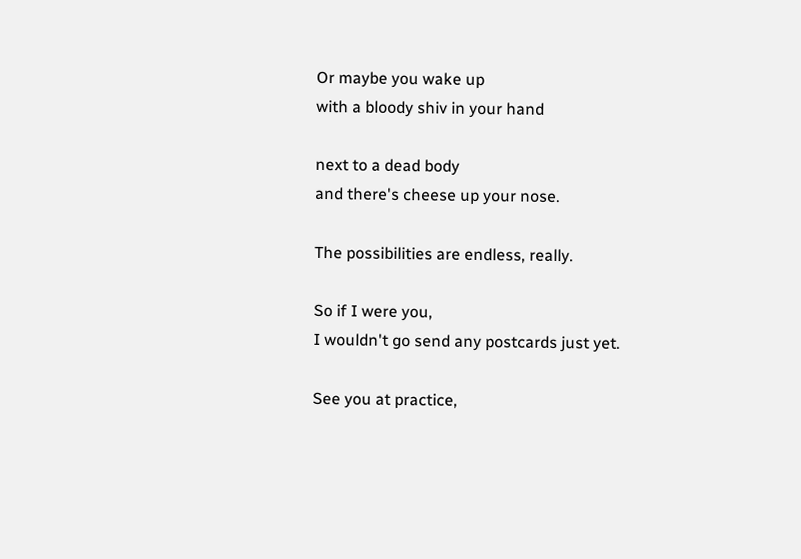Or maybe you wake up
with a bloody shiv in your hand

next to a dead body
and there's cheese up your nose.

The possibilities are endless, really.

So if I were you,
I wouldn't go send any postcards just yet.

See you at practice,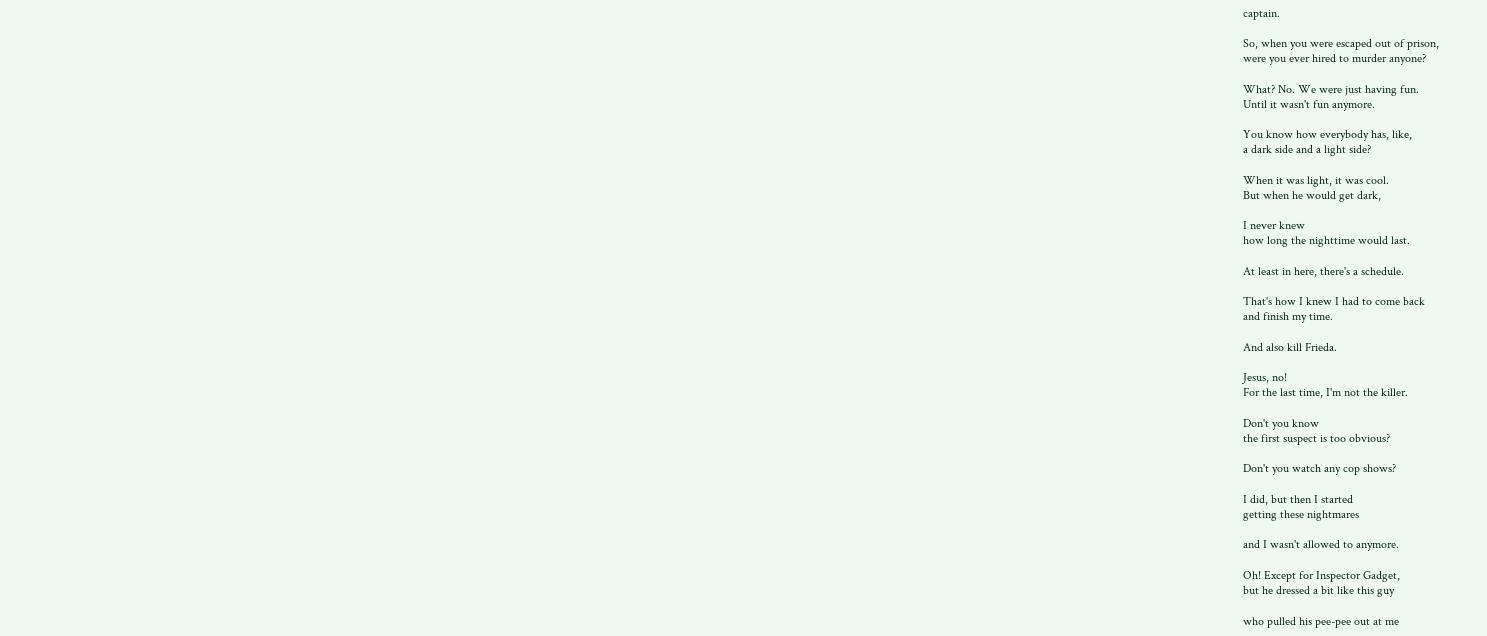captain.

So, when you were escaped out of prison,
were you ever hired to murder anyone?

What? No. We were just having fun.
Until it wasn't fun anymore.

You know how everybody has, like,
a dark side and a light side?

When it was light, it was cool.
But when he would get dark,

I never knew
how long the nighttime would last.

At least in here, there's a schedule.

That's how I knew I had to come back
and finish my time.

And also kill Frieda.

Jesus, no!
For the last time, I'm not the killer.

Don't you know
the first suspect is too obvious?

Don't you watch any cop shows?

I did, but then I started
getting these nightmares

and I wasn't allowed to anymore.

Oh! Except for Inspector Gadget,
but he dressed a bit like this guy

who pulled his pee-pee out at me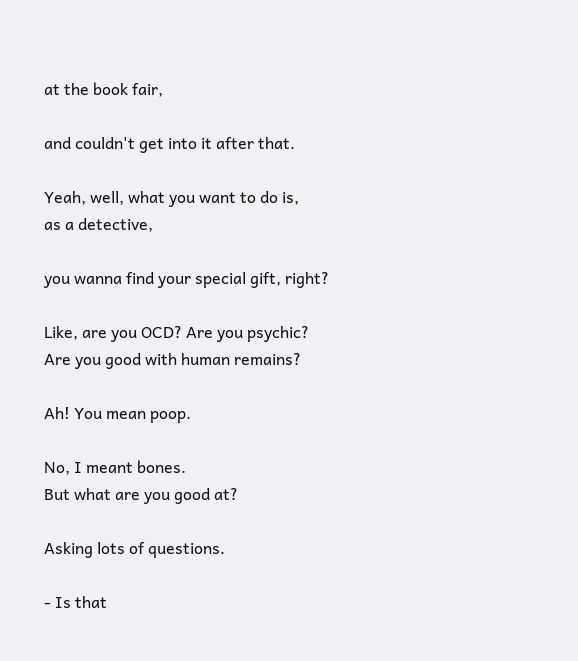at the book fair,

and couldn't get into it after that.

Yeah, well, what you want to do is,
as a detective,

you wanna find your special gift, right?

Like, are you OCD? Are you psychic?
Are you good with human remains?

Ah! You mean poop.

No, I meant bones.
But what are you good at?

Asking lots of questions.

- Is that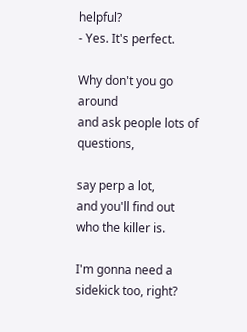helpful?
- Yes. It's perfect.

Why don't you go around
and ask people lots of questions,

say perp a lot,
and you'll find out who the killer is.

I'm gonna need a sidekick too, right?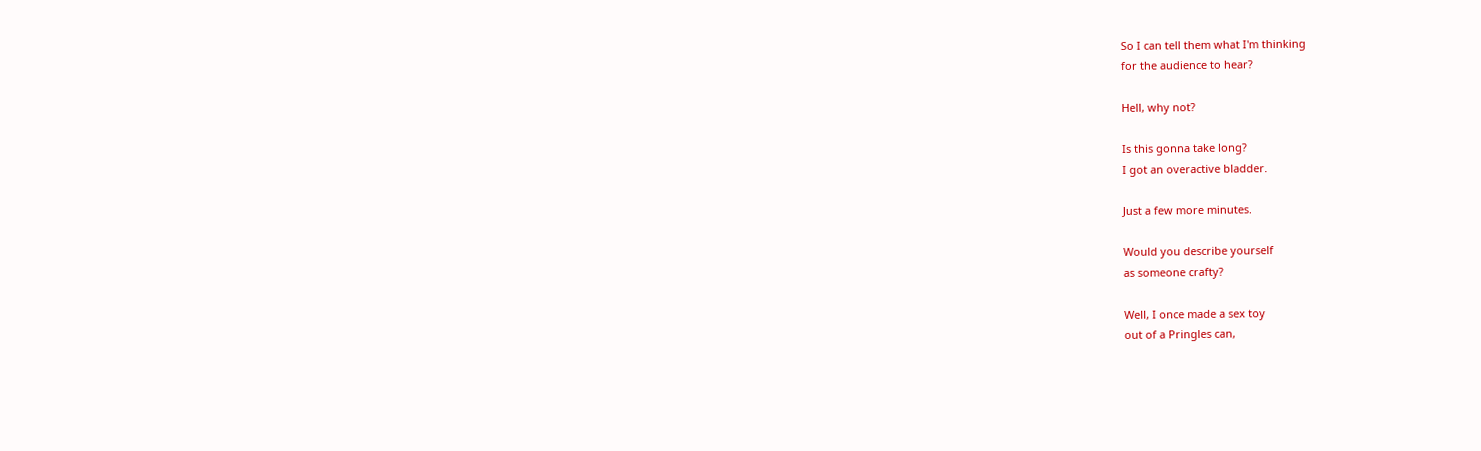So I can tell them what I'm thinking
for the audience to hear?

Hell, why not?

Is this gonna take long?
I got an overactive bladder.

Just a few more minutes.

Would you describe yourself
as someone crafty?

Well, I once made a sex toy
out of a Pringles can,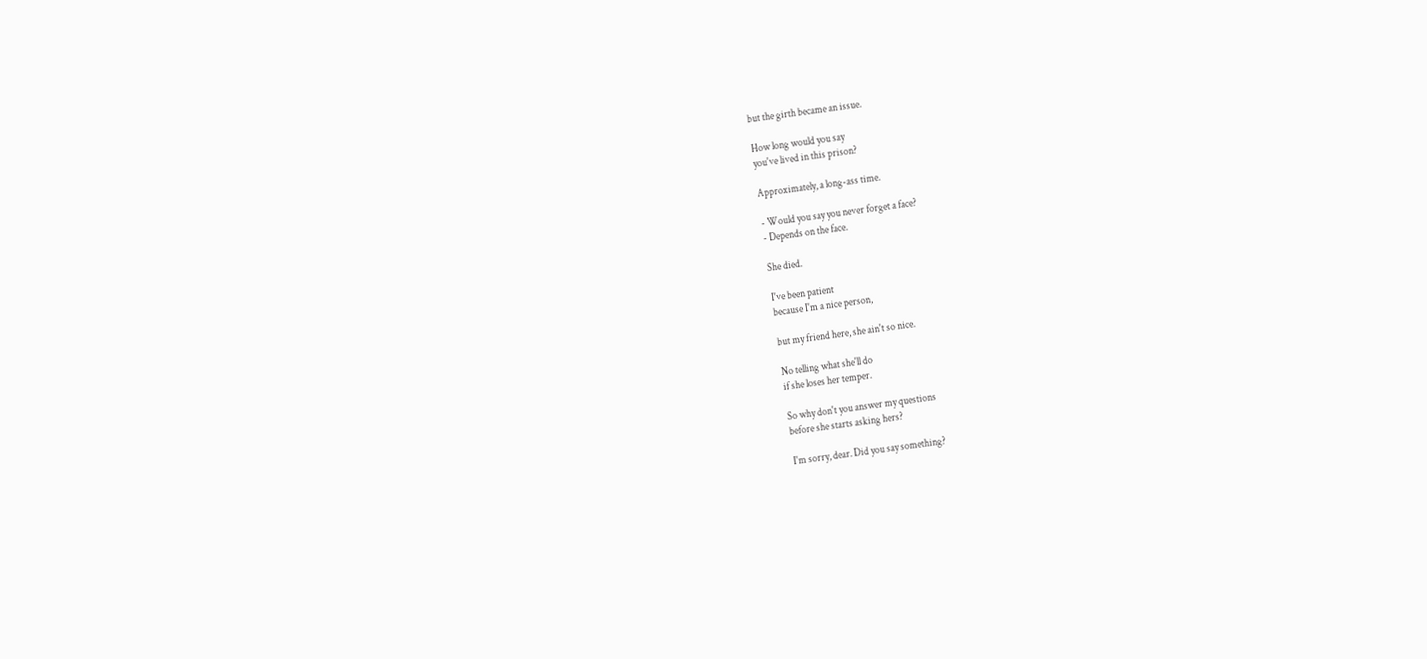but the girth became an issue.

How long would you say
you've lived in this prison?

Approximately, a long-ass time.

- Would you say you never forget a face?
- Depends on the face.

She died.

I've been patient
because I'm a nice person,

but my friend here, she ain't so nice.

No telling what she'll do
if she loses her temper.

So why don't you answer my questions
before she starts asking hers?

I'm sorry, dear. Did you say something?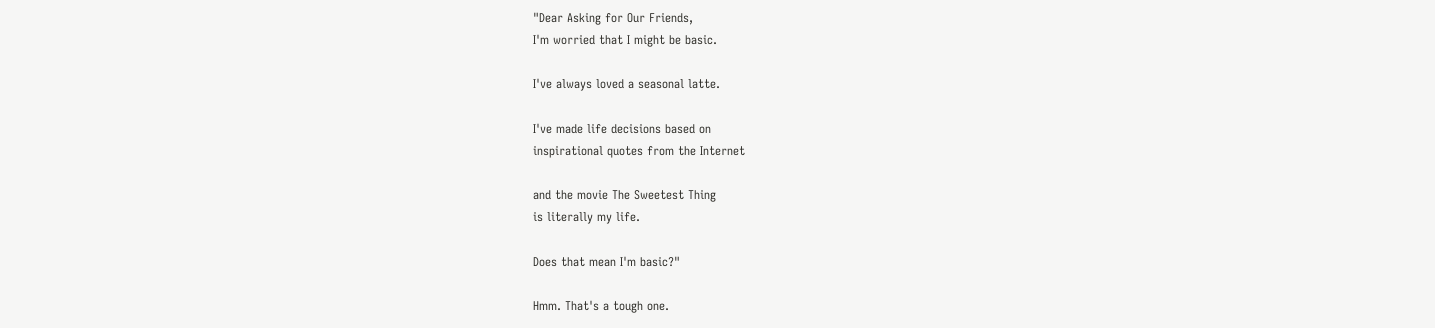"Dear Asking for Our Friends,
I'm worried that I might be basic.

I've always loved a seasonal latte.

I've made life decisions based on
inspirational quotes from the Internet

and the movie The Sweetest Thing
is literally my life.

Does that mean I'm basic?"

Hmm. That's a tough one.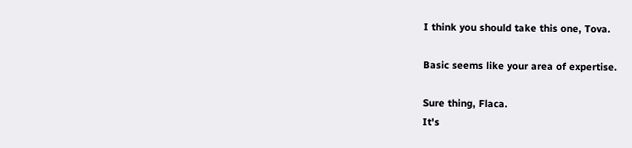I think you should take this one, Tova.

Basic seems like your area of expertise.

Sure thing, Flaca.
It's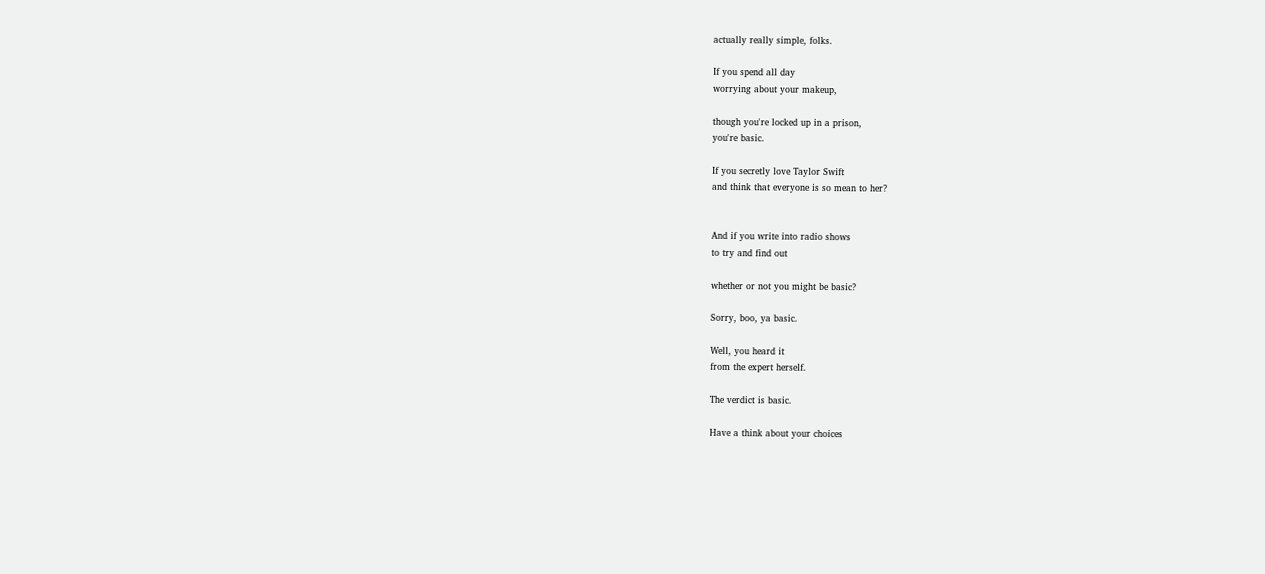actually really simple, folks.

If you spend all day
worrying about your makeup,

though you're locked up in a prison,
you're basic.

If you secretly love Taylor Swift
and think that everyone is so mean to her?


And if you write into radio shows
to try and find out

whether or not you might be basic?

Sorry, boo, ya basic.

Well, you heard it
from the expert herself.

The verdict is basic.

Have a think about your choices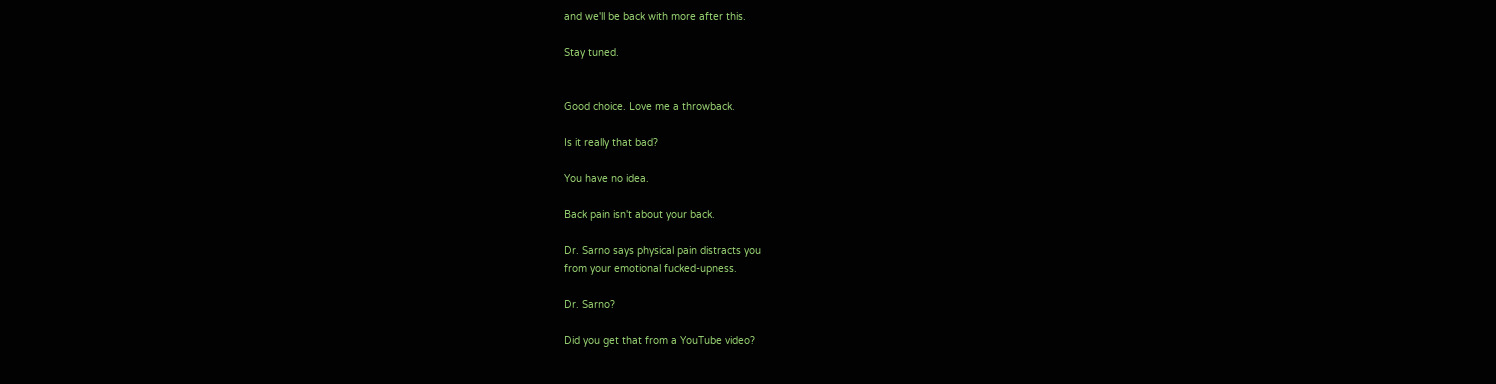and we'll be back with more after this.

Stay tuned.


Good choice. Love me a throwback.

Is it really that bad?

You have no idea.

Back pain isn't about your back.

Dr. Sarno says physical pain distracts you
from your emotional fucked-upness.

Dr. Sarno?

Did you get that from a YouTube video?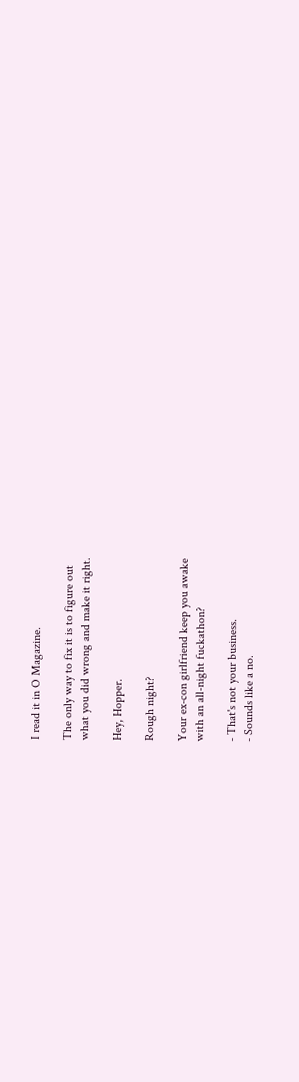I read it in O Magazine.

The only way to fix it is to figure out
what you did wrong and make it right.

Hey, Hopper.

Rough night?

Your ex-con girlfriend keep you awake
with an all-night fuckathon?

- That's not your business.
- Sounds like a no.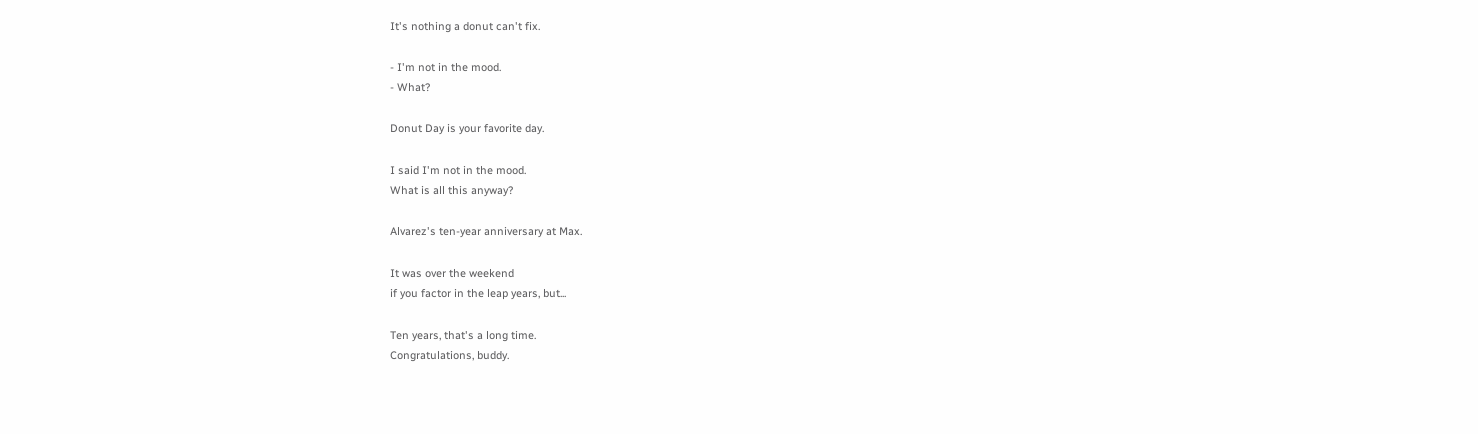It's nothing a donut can't fix.

- I'm not in the mood.
- What?

Donut Day is your favorite day.

I said I'm not in the mood.
What is all this anyway?

Alvarez's ten-year anniversary at Max.

It was over the weekend
if you factor in the leap years, but...

Ten years, that's a long time.
Congratulations, buddy.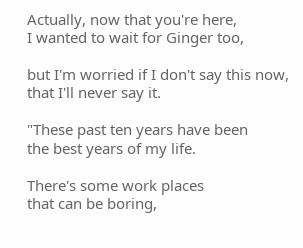Actually, now that you're here,
I wanted to wait for Ginger too,

but I'm worried if I don't say this now,
that I'll never say it.

"These past ten years have been
the best years of my life.

There's some work places
that can be boring,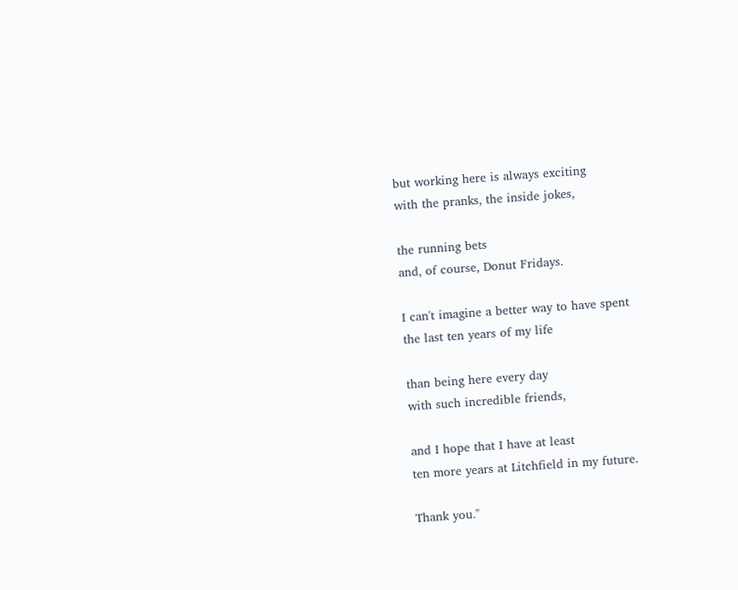but working here is always exciting
with the pranks, the inside jokes,

the running bets
and, of course, Donut Fridays.

I can't imagine a better way to have spent
the last ten years of my life

than being here every day
with such incredible friends,

and I hope that I have at least
ten more years at Litchfield in my future.

Thank you."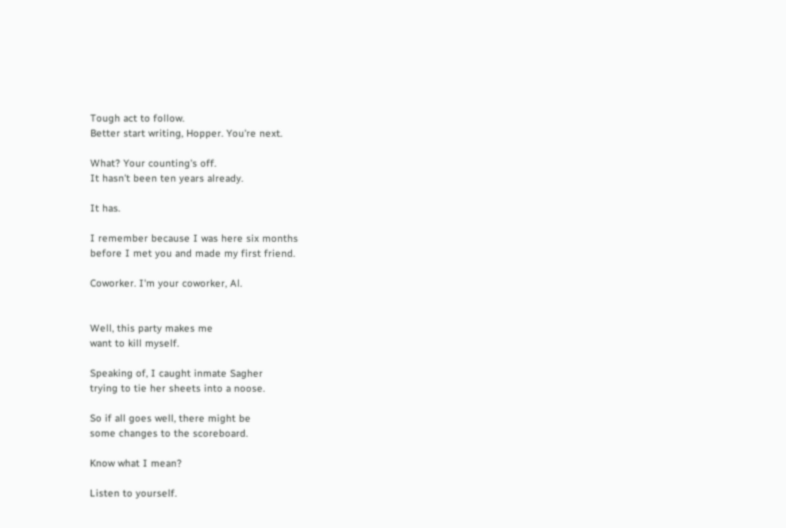Tough act to follow.
Better start writing, Hopper. You're next.

What? Your counting's off.
It hasn't been ten years already.

It has.

I remember because I was here six months
before I met you and made my first friend.

Coworker. I'm your coworker, Al.


Well, this party makes me
want to kill myself.

Speaking of, I caught inmate Sagher
trying to tie her sheets into a noose.

So if all goes well, there might be
some changes to the scoreboard.

Know what I mean?

Listen to yourself.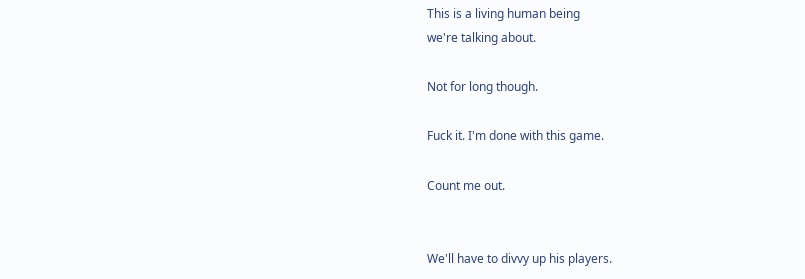This is a living human being
we're talking about.

Not for long though.

Fuck it. I'm done with this game.

Count me out.


We'll have to divvy up his players.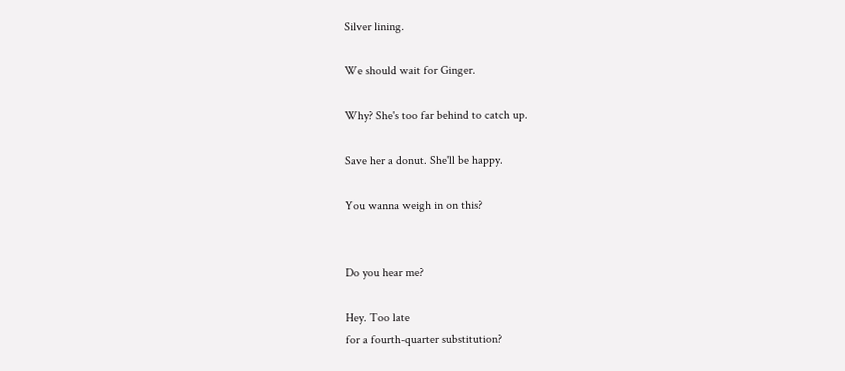Silver lining.

We should wait for Ginger.

Why? She's too far behind to catch up.

Save her a donut. She'll be happy.

You wanna weigh in on this?


Do you hear me?

Hey. Too late
for a fourth-quarter substitution?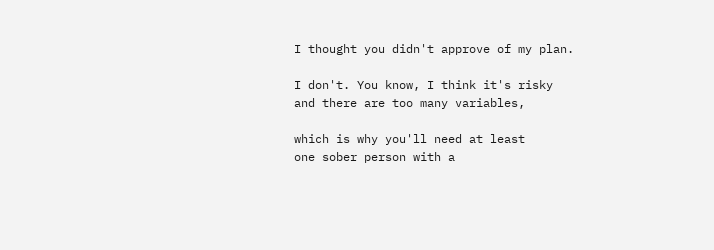I thought you didn't approve of my plan.

I don't. You know, I think it's risky
and there are too many variables,

which is why you'll need at least
one sober person with a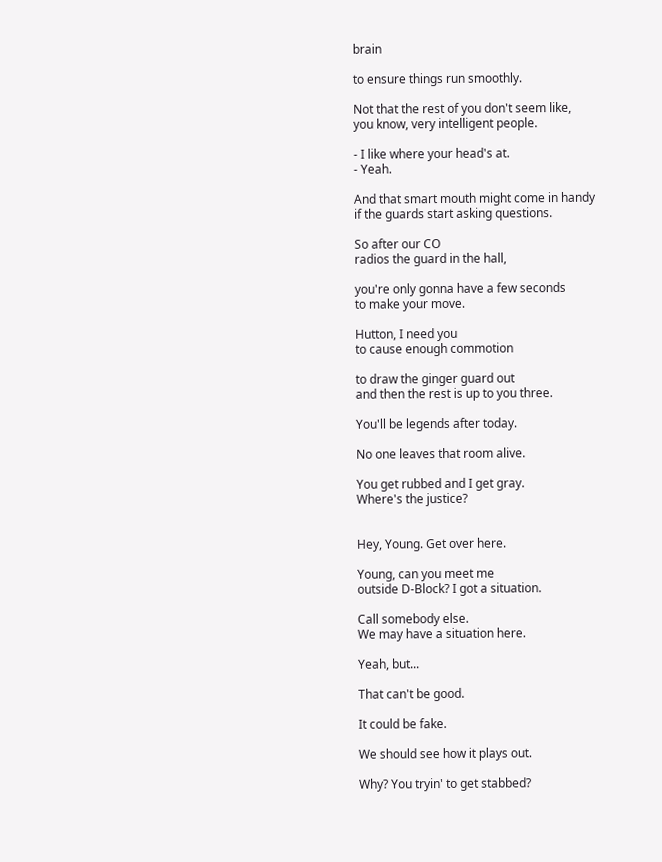brain

to ensure things run smoothly.

Not that the rest of you don't seem like,
you know, very intelligent people.

- I like where your head's at.
- Yeah.

And that smart mouth might come in handy
if the guards start asking questions.

So after our CO
radios the guard in the hall,

you're only gonna have a few seconds
to make your move.

Hutton, I need you
to cause enough commotion

to draw the ginger guard out
and then the rest is up to you three.

You'll be legends after today.

No one leaves that room alive.

You get rubbed and I get gray.
Where's the justice?


Hey, Young. Get over here.

Young, can you meet me
outside D-Block? I got a situation.

Call somebody else.
We may have a situation here.

Yeah, but...

That can't be good.

It could be fake.

We should see how it plays out.

Why? You tryin' to get stabbed?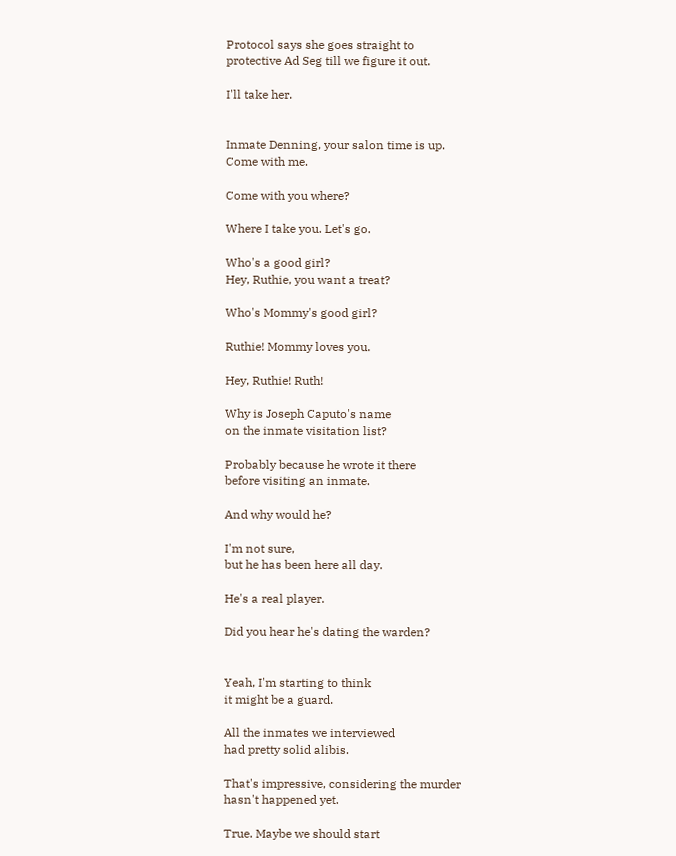Protocol says she goes straight to
protective Ad Seg till we figure it out.

I'll take her.


Inmate Denning, your salon time is up.
Come with me.

Come with you where?

Where I take you. Let's go.

Who's a good girl?
Hey, Ruthie, you want a treat?

Who's Mommy's good girl?

Ruthie! Mommy loves you.

Hey, Ruthie! Ruth!

Why is Joseph Caputo's name
on the inmate visitation list?

Probably because he wrote it there
before visiting an inmate.

And why would he?

I'm not sure,
but he has been here all day.

He's a real player.

Did you hear he's dating the warden?


Yeah, I'm starting to think
it might be a guard.

All the inmates we interviewed
had pretty solid alibis.

That's impressive, considering the murder
hasn't happened yet.

True. Maybe we should start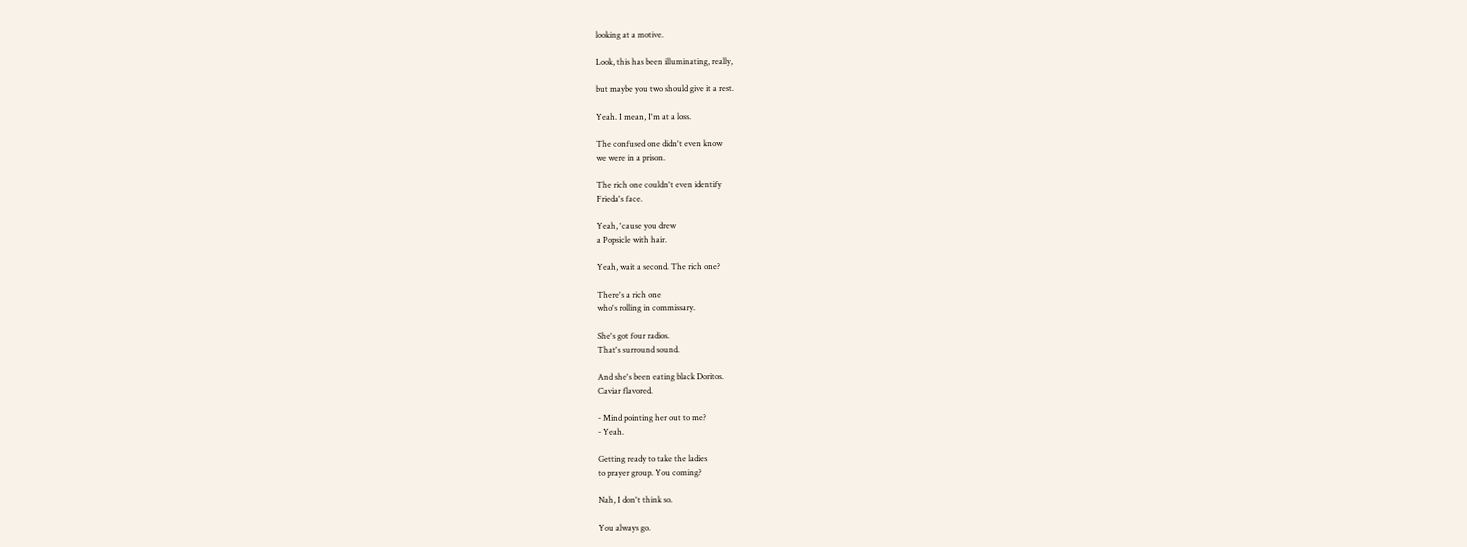looking at a motive.

Look, this has been illuminating, really,

but maybe you two should give it a rest.

Yeah. I mean, I'm at a loss.

The confused one didn't even know
we were in a prison.

The rich one couldn't even identify
Frieda's face.

Yeah, 'cause you drew
a Popsicle with hair.

Yeah, wait a second. The rich one?

There's a rich one
who's rolling in commissary.

She's got four radios.
That's surround sound.

And she's been eating black Doritos.
Caviar flavored.

- Mind pointing her out to me?
- Yeah.

Getting ready to take the ladies
to prayer group. You coming?

Nah, I don't think so.

You always go.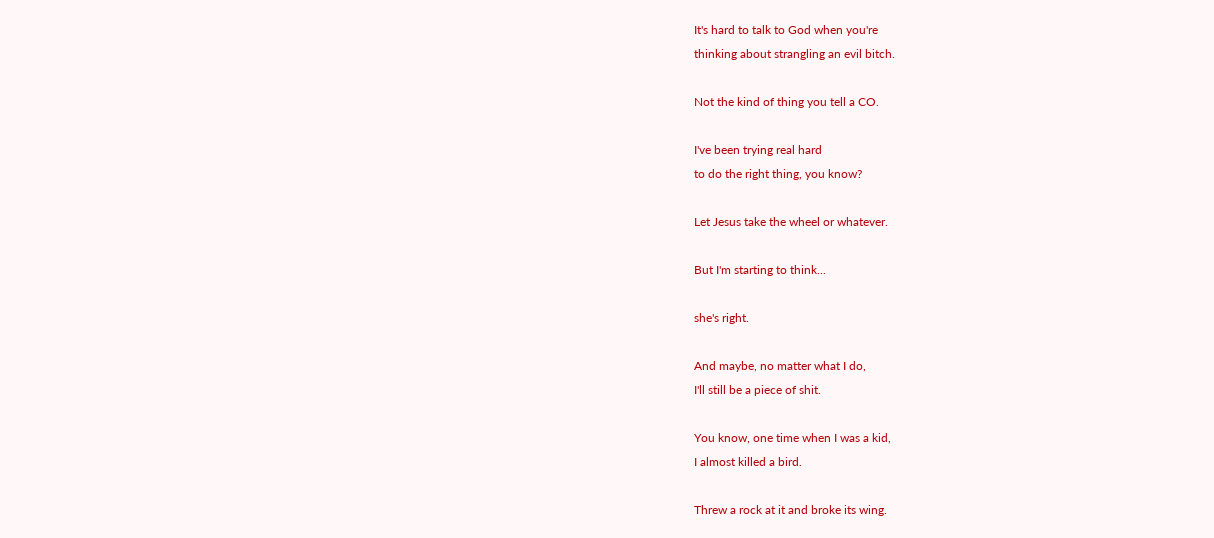It's hard to talk to God when you're
thinking about strangling an evil bitch.

Not the kind of thing you tell a CO.

I've been trying real hard
to do the right thing, you know?

Let Jesus take the wheel or whatever.

But I'm starting to think...

she's right.

And maybe, no matter what I do,
I'll still be a piece of shit.

You know, one time when I was a kid,
I almost killed a bird.

Threw a rock at it and broke its wing.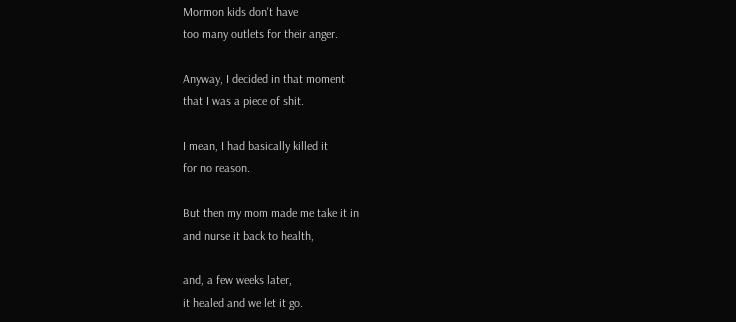Mormon kids don't have
too many outlets for their anger.

Anyway, I decided in that moment
that I was a piece of shit.

I mean, I had basically killed it
for no reason.

But then my mom made me take it in
and nurse it back to health,

and, a few weeks later,
it healed and we let it go.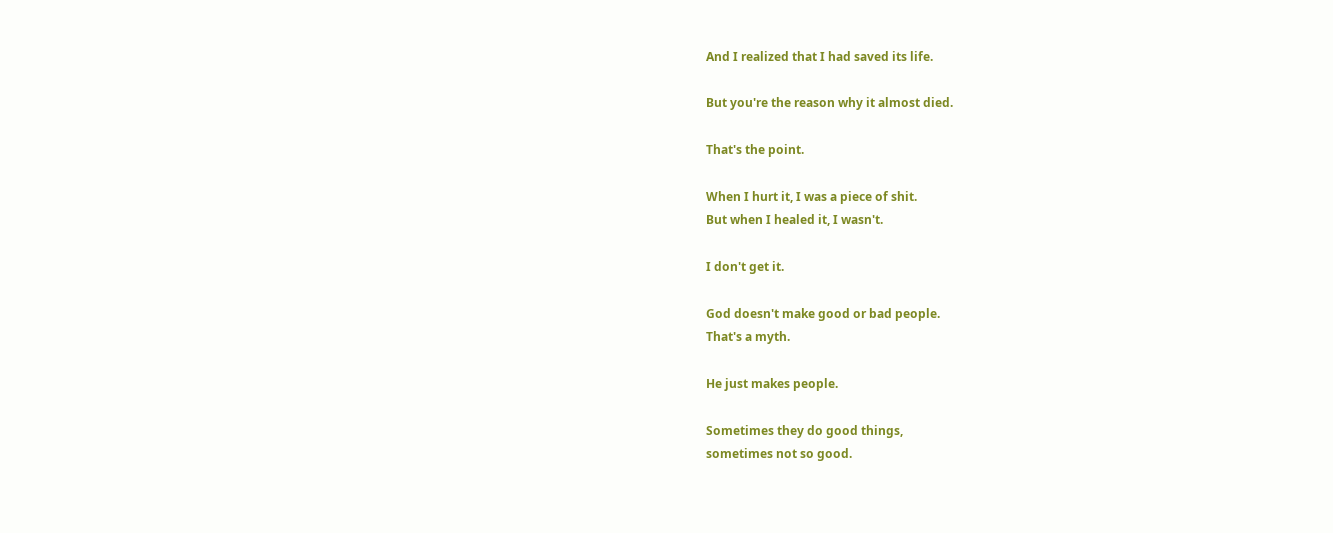And I realized that I had saved its life.

But you're the reason why it almost died.

That's the point.

When I hurt it, I was a piece of shit.
But when I healed it, I wasn't.

I don't get it.

God doesn't make good or bad people.
That's a myth.

He just makes people.

Sometimes they do good things,
sometimes not so good.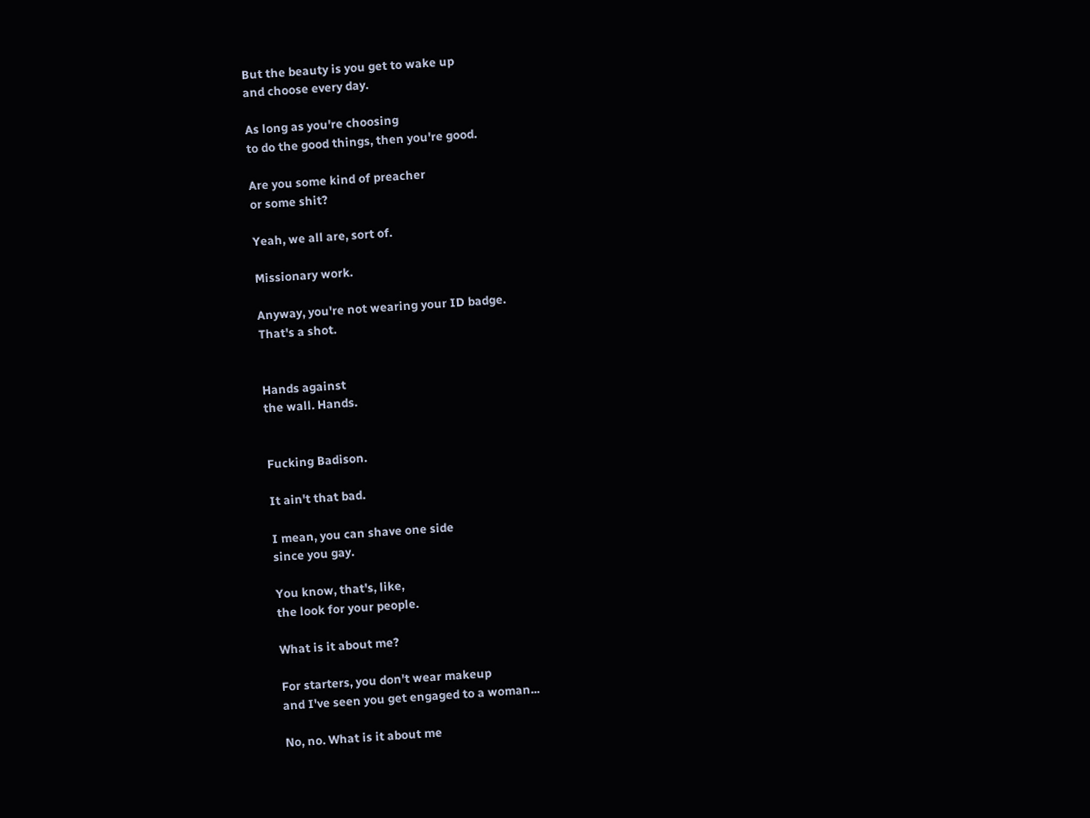But the beauty is you get to wake up
and choose every day.

As long as you're choosing
to do the good things, then you're good.

Are you some kind of preacher
or some shit?

Yeah, we all are, sort of.

Missionary work.

Anyway, you're not wearing your ID badge.
That's a shot.


Hands against
the wall. Hands.


Fucking Badison.

It ain't that bad.

I mean, you can shave one side
since you gay.

You know, that's, like,
the look for your people.

What is it about me?

For starters, you don't wear makeup
and I've seen you get engaged to a woman...

No, no. What is it about me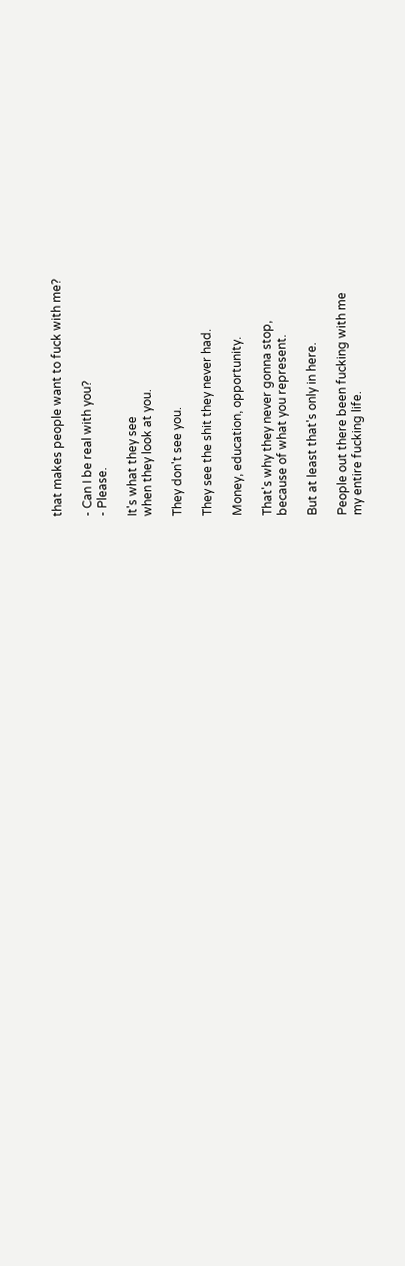that makes people want to fuck with me?

- Can I be real with you?
- Please.

It's what they see
when they look at you.

They don't see you.

They see the shit they never had.

Money, education, opportunity.

That's why they never gonna stop,
because of what you represent.

But at least that's only in here.

People out there been fucking with me
my entire fucking life.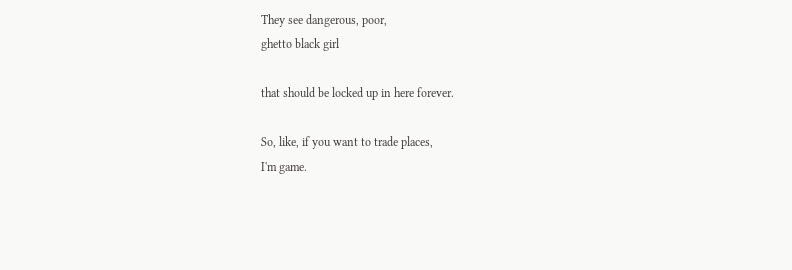They see dangerous, poor,
ghetto black girl

that should be locked up in here forever.

So, like, if you want to trade places,
I'm game.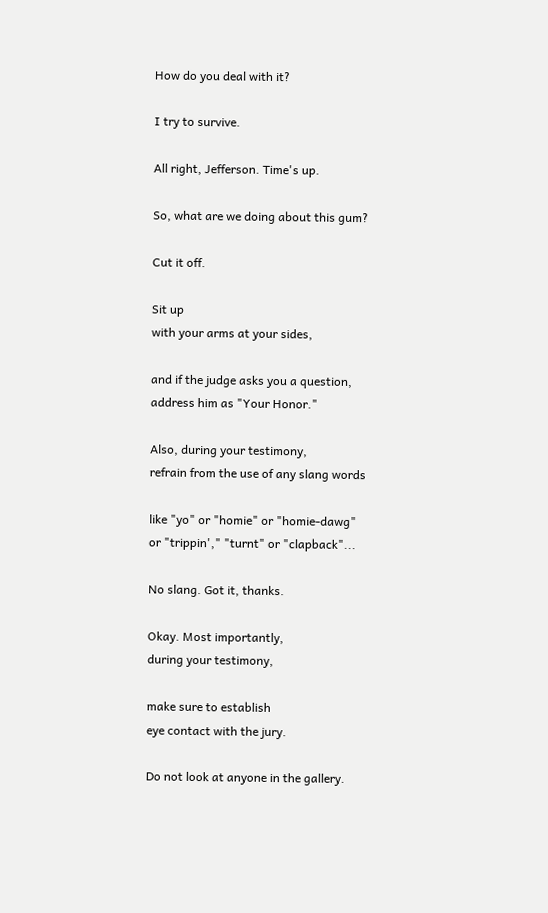How do you deal with it?

I try to survive.

All right, Jefferson. Time's up.

So, what are we doing about this gum?

Cut it off.

Sit up
with your arms at your sides,

and if the judge asks you a question,
address him as "Your Honor."

Also, during your testimony,
refrain from the use of any slang words

like "yo" or "homie" or "homie-dawg"
or "trippin'," "turnt" or "clapback"...

No slang. Got it, thanks.

Okay. Most importantly,
during your testimony,

make sure to establish
eye contact with the jury.

Do not look at anyone in the gallery.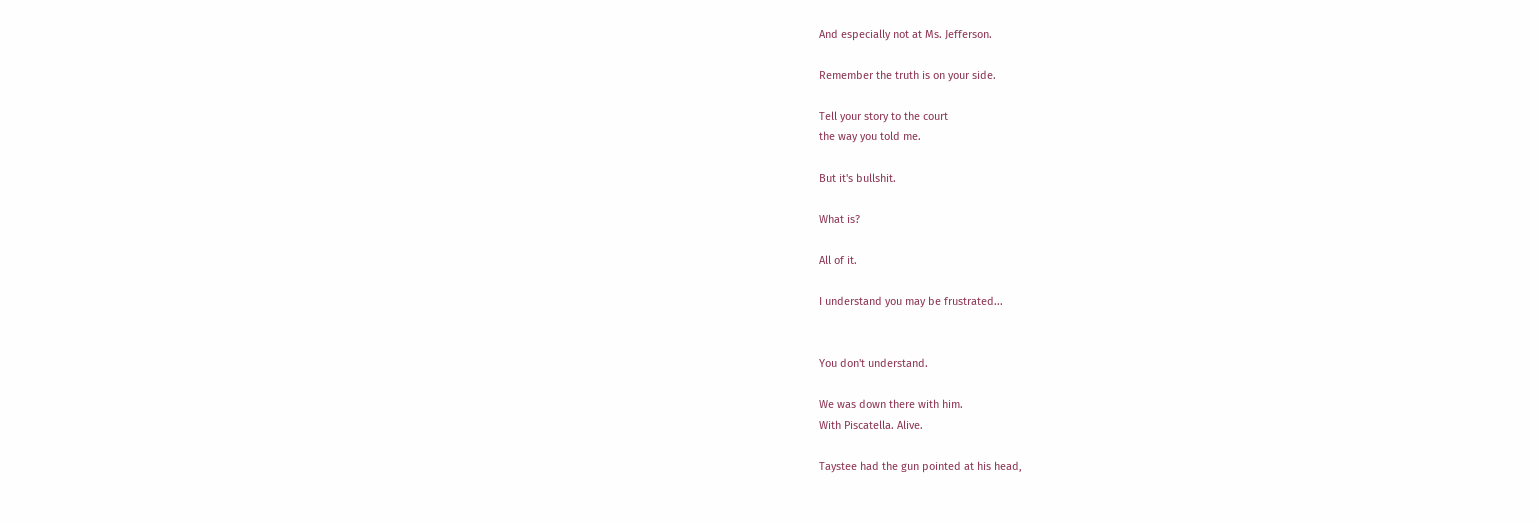And especially not at Ms. Jefferson.

Remember the truth is on your side.

Tell your story to the court
the way you told me.

But it's bullshit.

What is?

All of it.

I understand you may be frustrated...


You don't understand.

We was down there with him.
With Piscatella. Alive.

Taystee had the gun pointed at his head,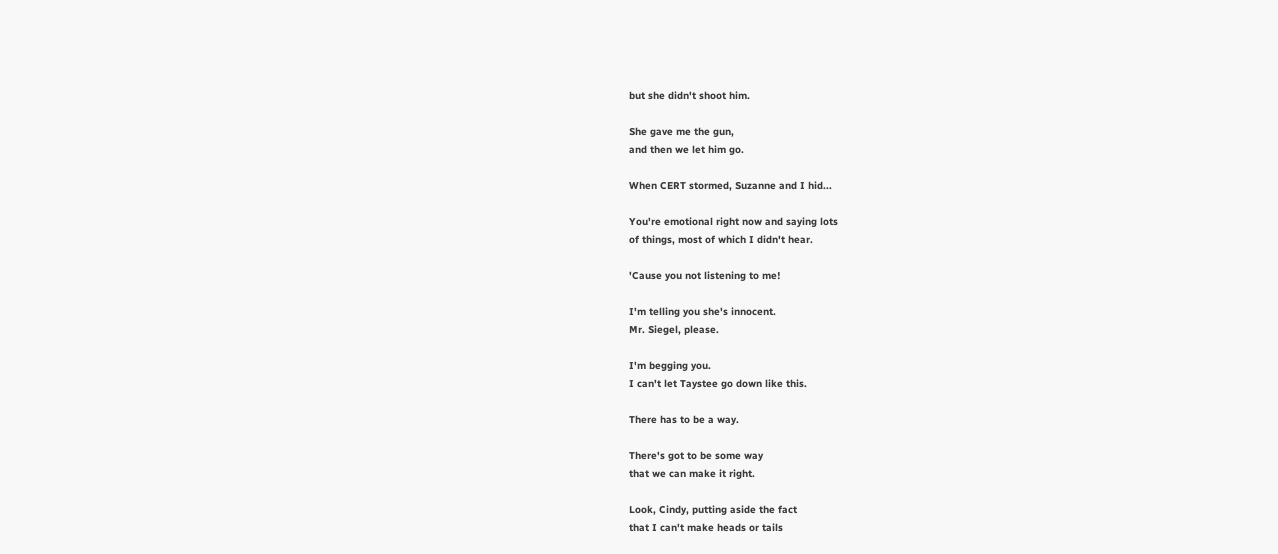but she didn't shoot him.

She gave me the gun,
and then we let him go.

When CERT stormed, Suzanne and I hid...

You're emotional right now and saying lots
of things, most of which I didn't hear.

'Cause you not listening to me!

I'm telling you she's innocent.
Mr. Siegel, please.

I'm begging you.
I can't let Taystee go down like this.

There has to be a way.

There's got to be some way
that we can make it right.

Look, Cindy, putting aside the fact
that I can't make heads or tails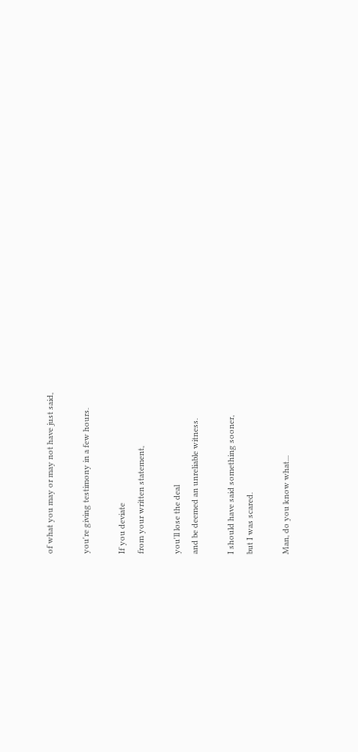of what you may or may not have just said,

you're giving testimony in a few hours.

If you deviate
from your written statement,

you'll lose the deal
and be deemed an unreliable witness.

I should have said something sooner,
but I was scared.

Man, do you know what...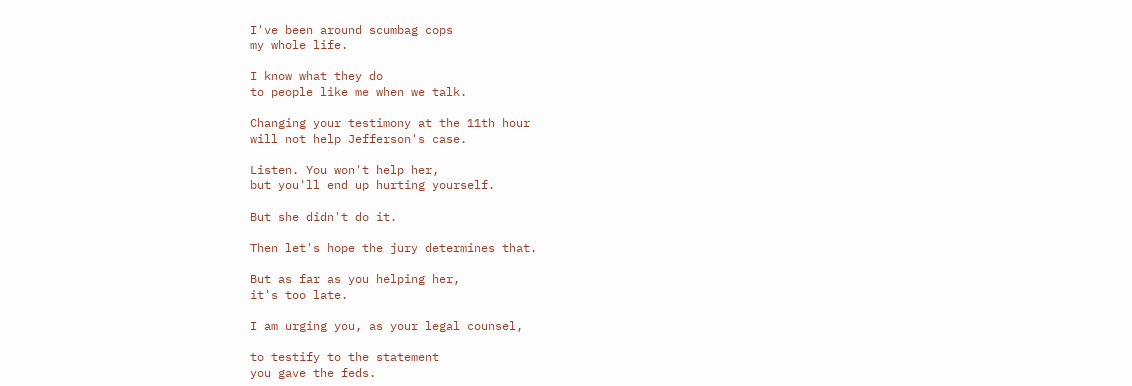I've been around scumbag cops
my whole life.

I know what they do
to people like me when we talk.

Changing your testimony at the 11th hour
will not help Jefferson's case.

Listen. You won't help her,
but you'll end up hurting yourself.

But she didn't do it.

Then let's hope the jury determines that.

But as far as you helping her,
it's too late.

I am urging you, as your legal counsel,

to testify to the statement
you gave the feds.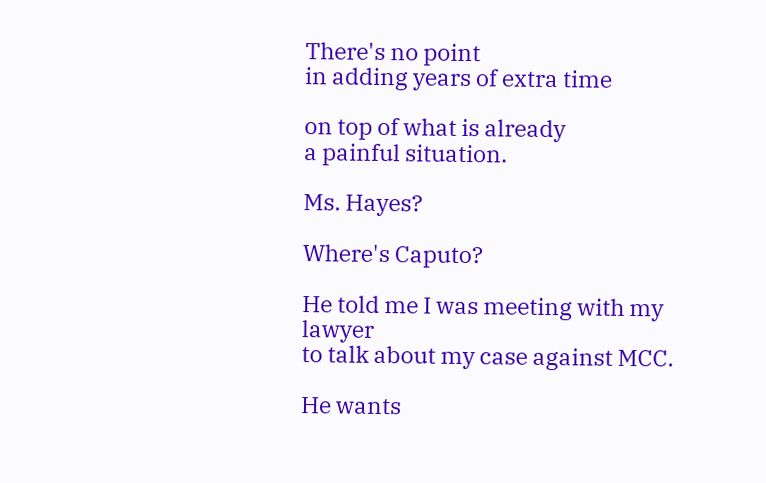There's no point
in adding years of extra time

on top of what is already
a painful situation.

Ms. Hayes?

Where's Caputo?

He told me I was meeting with my lawyer
to talk about my case against MCC.

He wants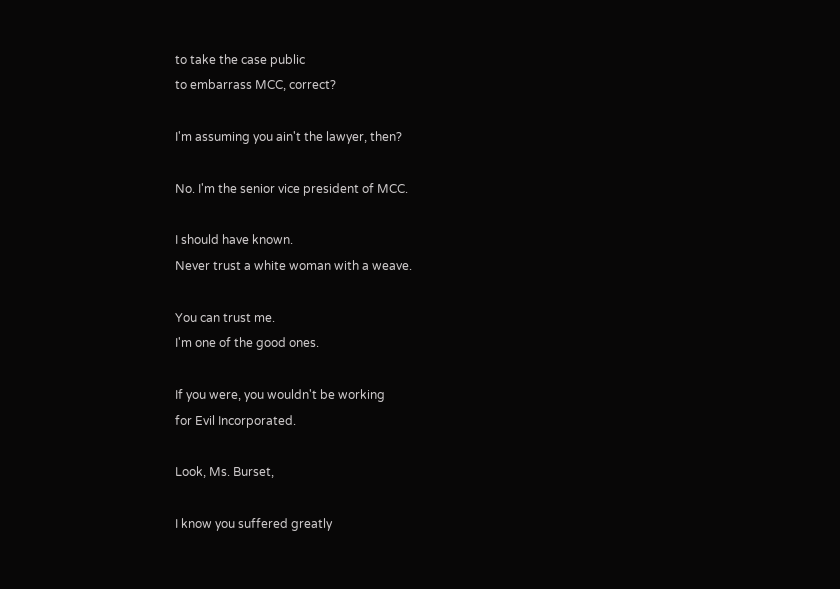to take the case public
to embarrass MCC, correct?

I'm assuming you ain't the lawyer, then?

No. I'm the senior vice president of MCC.

I should have known.
Never trust a white woman with a weave.

You can trust me.
I'm one of the good ones.

If you were, you wouldn't be working
for Evil Incorporated.

Look, Ms. Burset,

I know you suffered greatly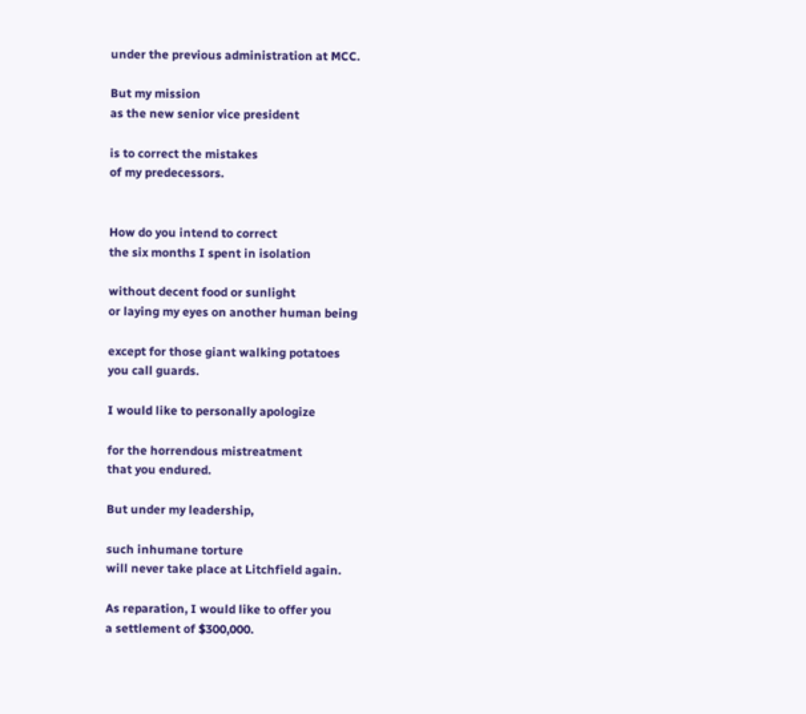under the previous administration at MCC.

But my mission
as the new senior vice president

is to correct the mistakes
of my predecessors.


How do you intend to correct
the six months I spent in isolation

without decent food or sunlight
or laying my eyes on another human being

except for those giant walking potatoes
you call guards.

I would like to personally apologize

for the horrendous mistreatment
that you endured.

But under my leadership,

such inhumane torture
will never take place at Litchfield again.

As reparation, I would like to offer you
a settlement of $300,000.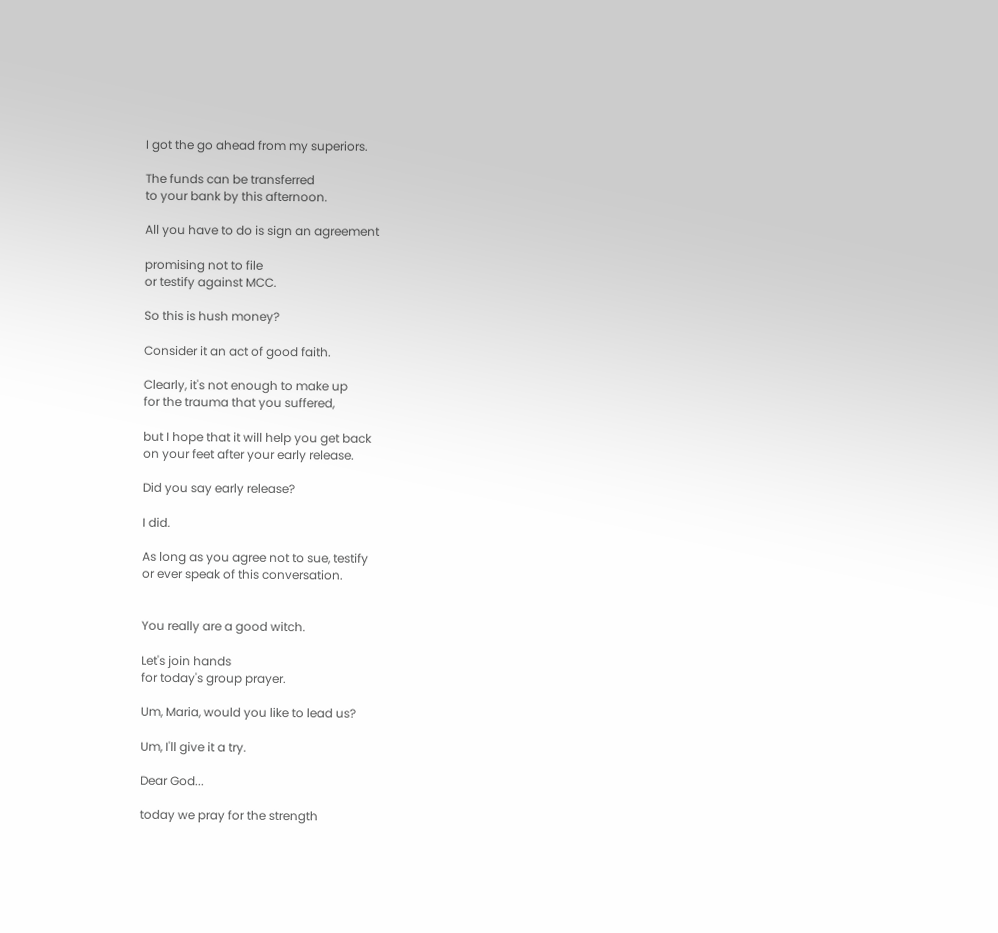I got the go ahead from my superiors.

The funds can be transferred
to your bank by this afternoon.

All you have to do is sign an agreement

promising not to file
or testify against MCC.

So this is hush money?

Consider it an act of good faith.

Clearly, it's not enough to make up
for the trauma that you suffered,

but I hope that it will help you get back
on your feet after your early release.

Did you say early release?

I did.

As long as you agree not to sue, testify
or ever speak of this conversation.


You really are a good witch.

Let's join hands
for today's group prayer.

Um, Maria, would you like to lead us?

Um, I'll give it a try.

Dear God...

today we pray for the strength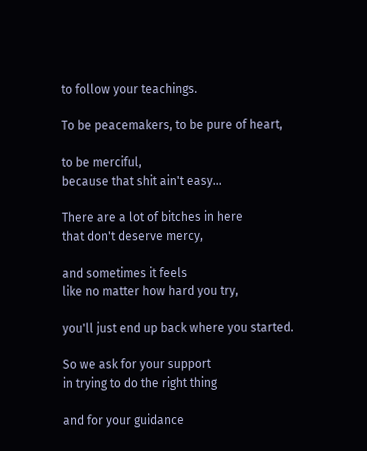to follow your teachings.

To be peacemakers, to be pure of heart,

to be merciful,
because that shit ain't easy...

There are a lot of bitches in here
that don't deserve mercy,

and sometimes it feels
like no matter how hard you try,

you'll just end up back where you started.

So we ask for your support
in trying to do the right thing

and for your guidance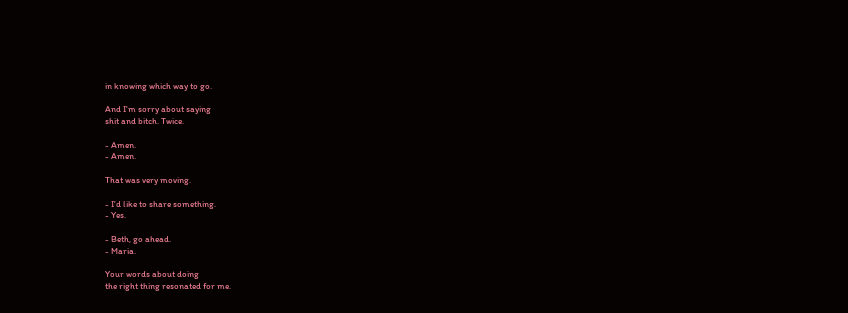in knowing which way to go.

And I'm sorry about saying
shit and bitch. Twice.

- Amen.
- Amen.

That was very moving.

- I'd like to share something.
- Yes.

- Beth, go ahead.
- Maria.

Your words about doing
the right thing resonated for me.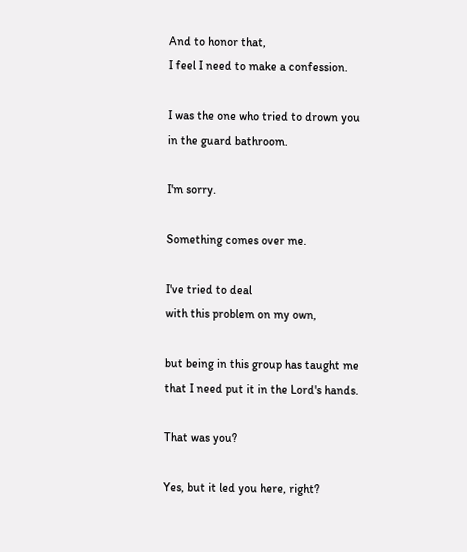And to honor that,
I feel I need to make a confession.

I was the one who tried to drown you
in the guard bathroom.

I'm sorry.

Something comes over me.

I've tried to deal
with this problem on my own,

but being in this group has taught me
that I need put it in the Lord's hands.

That was you?

Yes, but it led you here, right?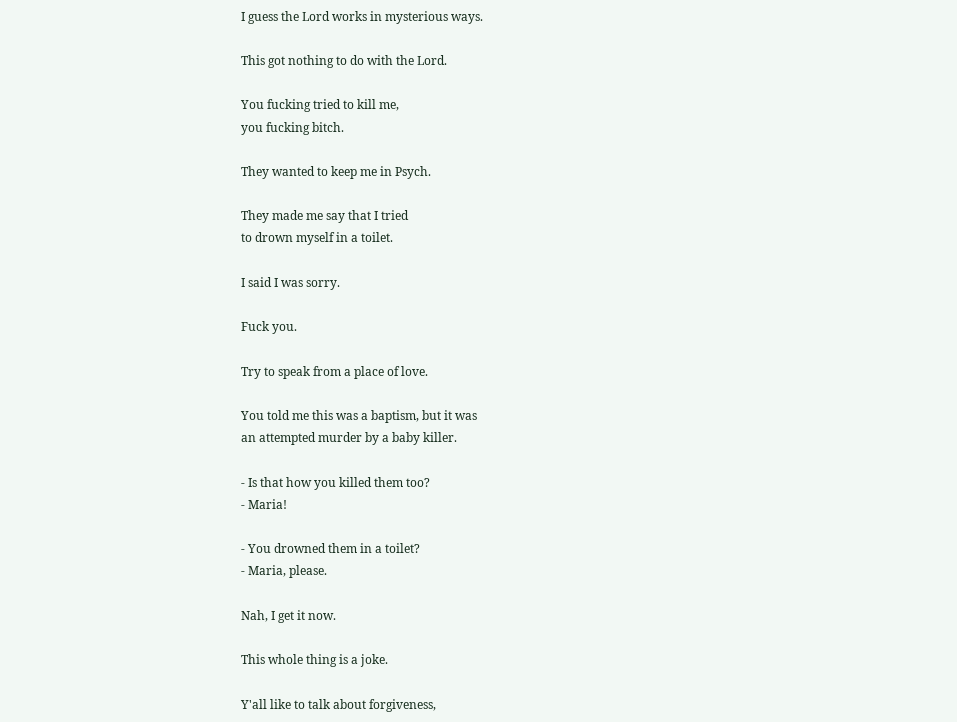I guess the Lord works in mysterious ways.

This got nothing to do with the Lord.

You fucking tried to kill me,
you fucking bitch.

They wanted to keep me in Psych.

They made me say that I tried
to drown myself in a toilet.

I said I was sorry.

Fuck you.

Try to speak from a place of love.

You told me this was a baptism, but it was
an attempted murder by a baby killer.

- Is that how you killed them too?
- Maria!

- You drowned them in a toilet?
- Maria, please.

Nah, I get it now.

This whole thing is a joke.

Y'all like to talk about forgiveness,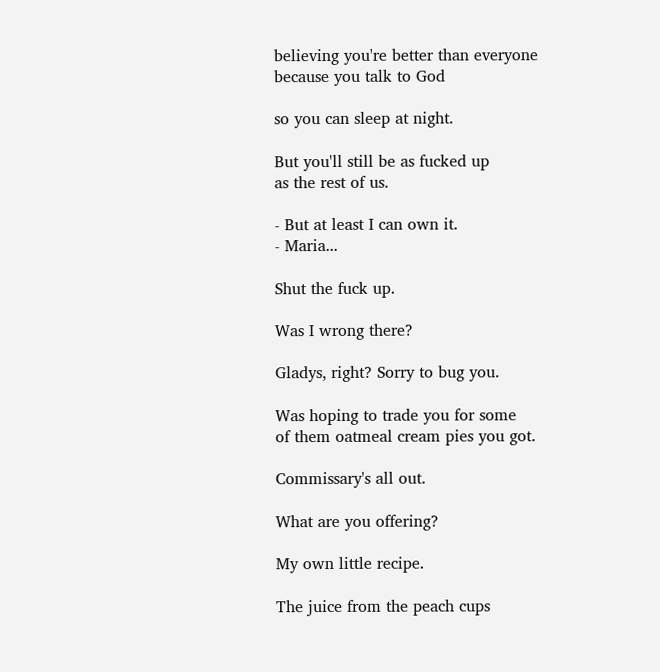believing you're better than everyone
because you talk to God

so you can sleep at night.

But you'll still be as fucked up
as the rest of us.

- But at least I can own it.
- Maria...

Shut the fuck up.

Was I wrong there?

Gladys, right? Sorry to bug you.

Was hoping to trade you for some
of them oatmeal cream pies you got.

Commissary's all out.

What are you offering?

My own little recipe.

The juice from the peach cups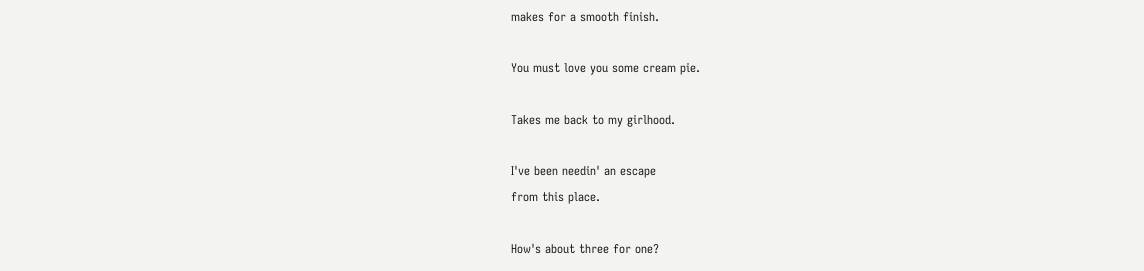makes for a smooth finish.

You must love you some cream pie.

Takes me back to my girlhood.

I've been needin' an escape
from this place.

How's about three for one?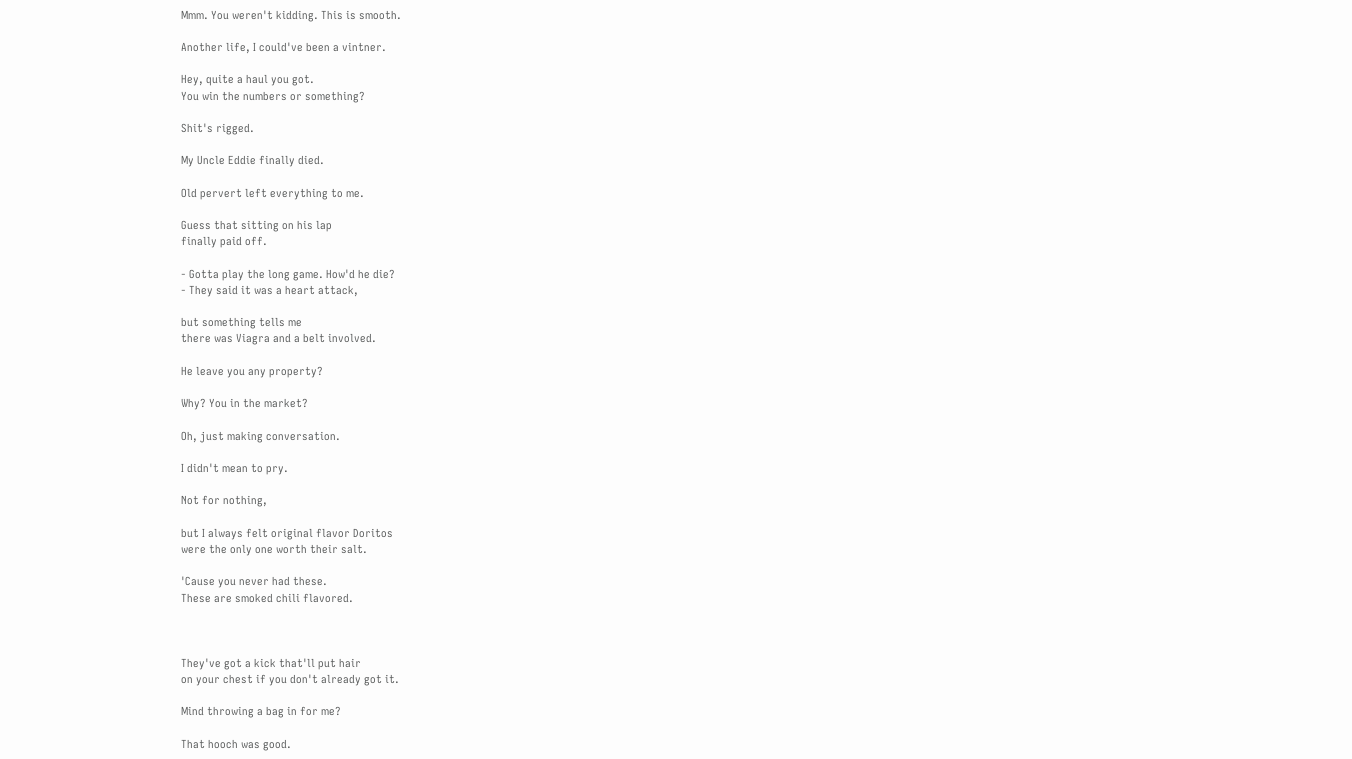Mmm. You weren't kidding. This is smooth.

Another life, I could've been a vintner.

Hey, quite a haul you got.
You win the numbers or something?

Shit's rigged.

My Uncle Eddie finally died.

Old pervert left everything to me.

Guess that sitting on his lap
finally paid off.

- Gotta play the long game. How'd he die?
- They said it was a heart attack,

but something tells me
there was Viagra and a belt involved.

He leave you any property?

Why? You in the market?

Oh, just making conversation.

I didn't mean to pry.

Not for nothing,

but I always felt original flavor Doritos
were the only one worth their salt.

'Cause you never had these.
These are smoked chili flavored.



They've got a kick that'll put hair
on your chest if you don't already got it.

Mind throwing a bag in for me?

That hooch was good.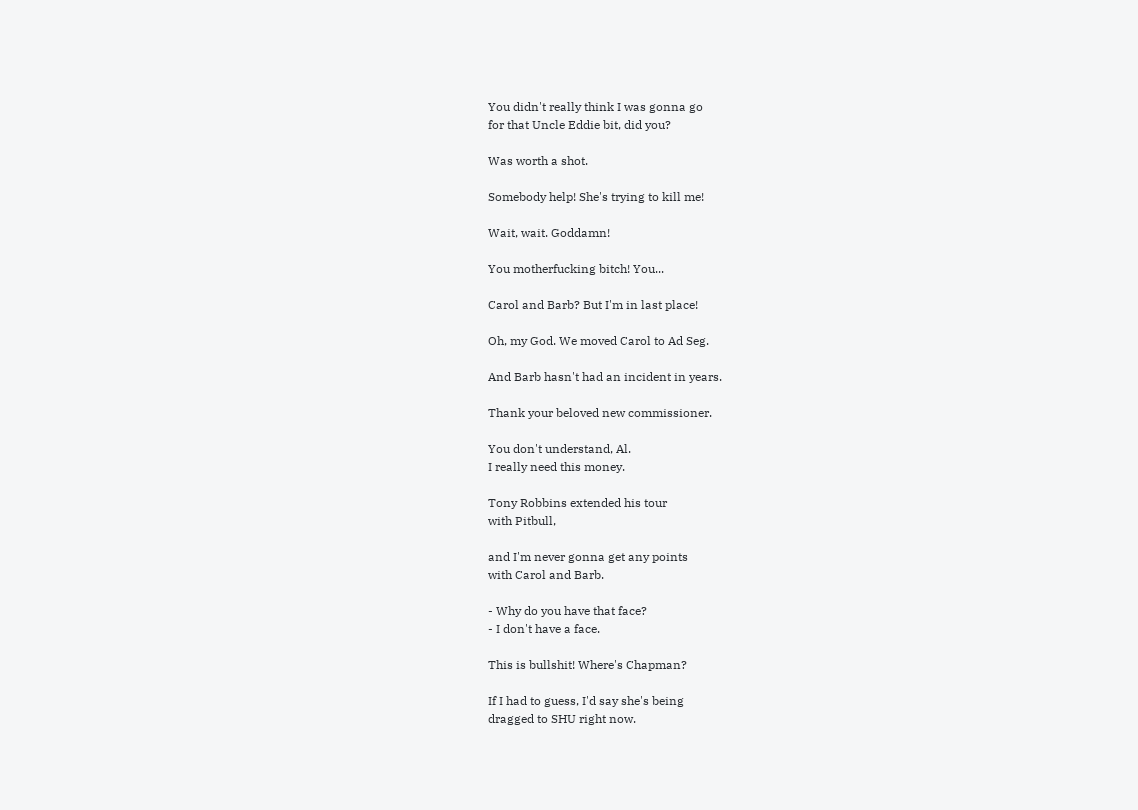You didn't really think I was gonna go
for that Uncle Eddie bit, did you?

Was worth a shot.

Somebody help! She's trying to kill me!

Wait, wait. Goddamn!

You motherfucking bitch! You...

Carol and Barb? But I'm in last place!

Oh, my God. We moved Carol to Ad Seg.

And Barb hasn't had an incident in years.

Thank your beloved new commissioner.

You don't understand, Al.
I really need this money.

Tony Robbins extended his tour
with Pitbull,

and I'm never gonna get any points
with Carol and Barb.

- Why do you have that face?
- I don't have a face.

This is bullshit! Where's Chapman?

If I had to guess, I'd say she's being
dragged to SHU right now.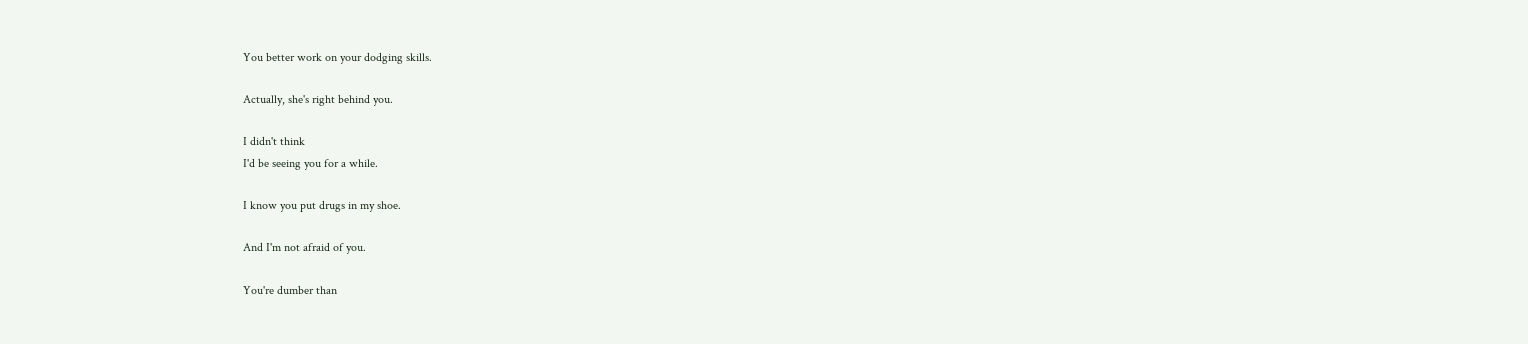You better work on your dodging skills.

Actually, she's right behind you.

I didn't think
I'd be seeing you for a while.

I know you put drugs in my shoe.

And I'm not afraid of you.

You're dumber than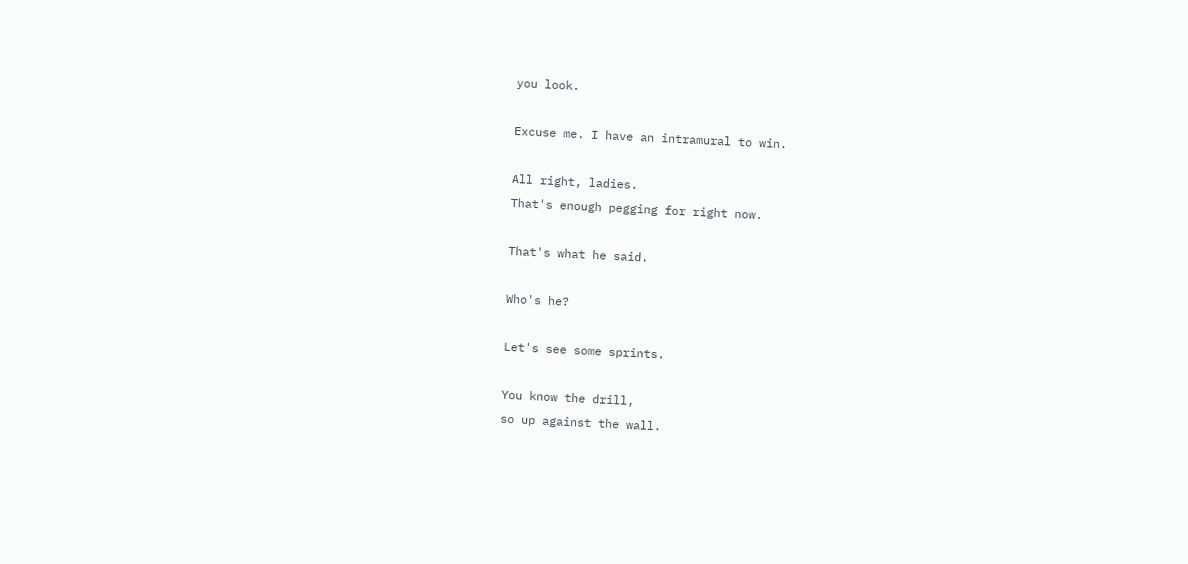you look.

Excuse me. I have an intramural to win.

All right, ladies.
That's enough pegging for right now.

That's what he said.

Who's he?

Let's see some sprints.

You know the drill,
so up against the wall.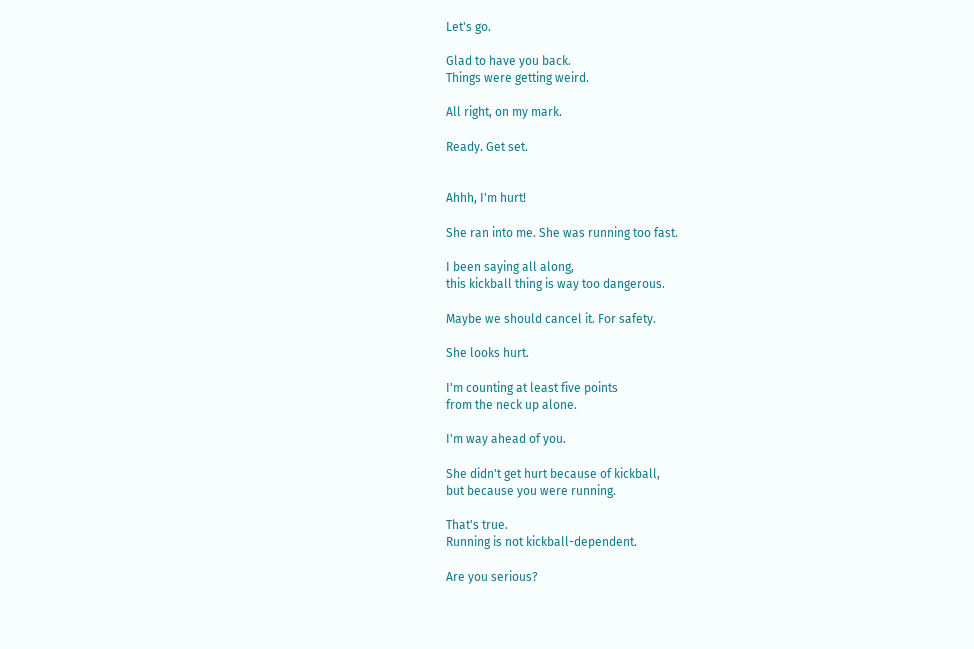Let's go.

Glad to have you back.
Things were getting weird.

All right, on my mark.

Ready. Get set.


Ahhh, I'm hurt!

She ran into me. She was running too fast.

I been saying all along,
this kickball thing is way too dangerous.

Maybe we should cancel it. For safety.

She looks hurt.

I'm counting at least five points
from the neck up alone.

I'm way ahead of you.

She didn't get hurt because of kickball,
but because you were running.

That's true.
Running is not kickball-dependent.

Are you serious?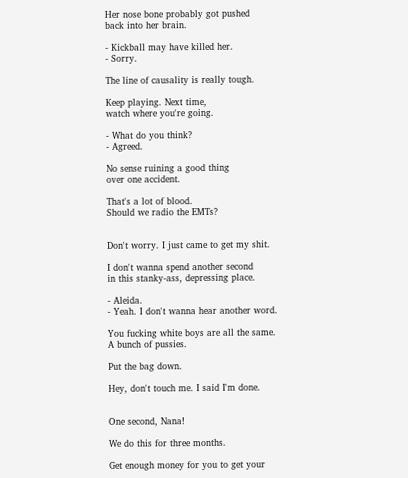Her nose bone probably got pushed
back into her brain.

- Kickball may have killed her.
- Sorry.

The line of causality is really tough.

Keep playing. Next time,
watch where you're going.

- What do you think?
- Agreed.

No sense ruining a good thing
over one accident.

That's a lot of blood.
Should we radio the EMTs?


Don't worry. I just came to get my shit.

I don't wanna spend another second
in this stanky-ass, depressing place.

- Aleida.
- Yeah. I don't wanna hear another word.

You fucking white boys are all the same.
A bunch of pussies.

Put the bag down.

Hey, don't touch me. I said I'm done.


One second, Nana!

We do this for three months.

Get enough money for you to get your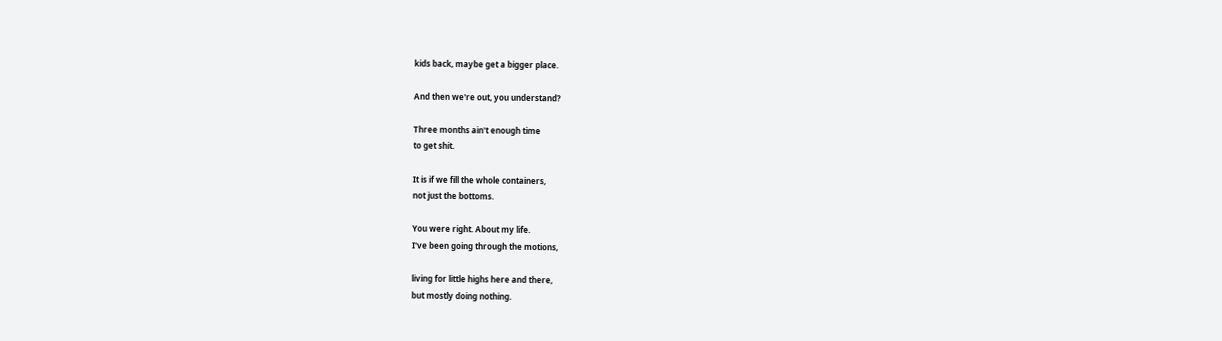kids back, maybe get a bigger place.

And then we're out, you understand?

Three months ain't enough time
to get shit.

It is if we fill the whole containers,
not just the bottoms.

You were right. About my life.
I've been going through the motions,

living for little highs here and there,
but mostly doing nothing.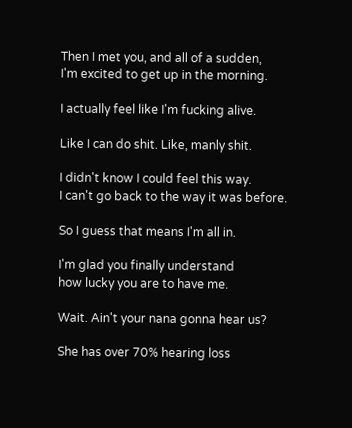Then I met you, and all of a sudden,
I'm excited to get up in the morning.

I actually feel like I'm fucking alive.

Like I can do shit. Like, manly shit.

I didn't know I could feel this way.
I can't go back to the way it was before.

So I guess that means I'm all in.

I'm glad you finally understand
how lucky you are to have me.

Wait. Ain't your nana gonna hear us?

She has over 70% hearing loss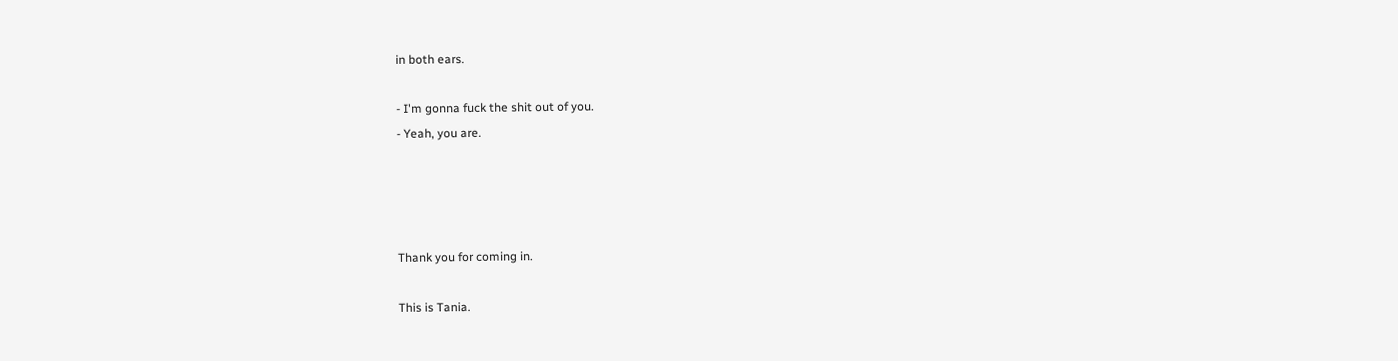in both ears.

- I'm gonna fuck the shit out of you.
- Yeah, you are.




Thank you for coming in.

This is Tania.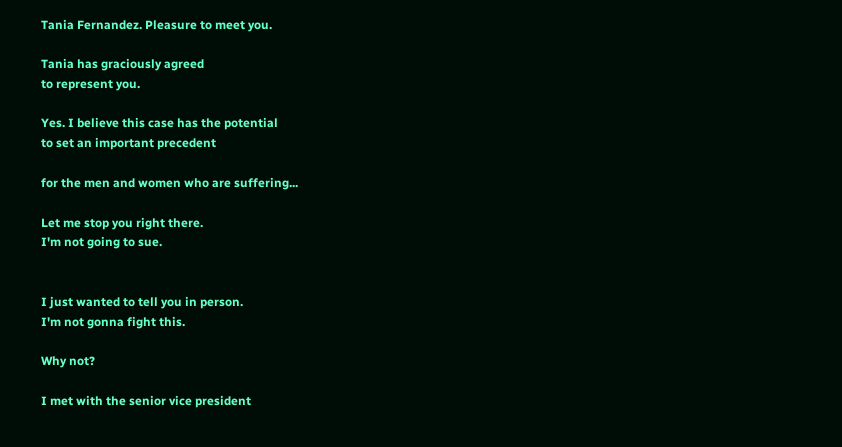Tania Fernandez. Pleasure to meet you.

Tania has graciously agreed
to represent you.

Yes. I believe this case has the potential
to set an important precedent

for the men and women who are suffering...

Let me stop you right there.
I'm not going to sue.


I just wanted to tell you in person.
I'm not gonna fight this.

Why not?

I met with the senior vice president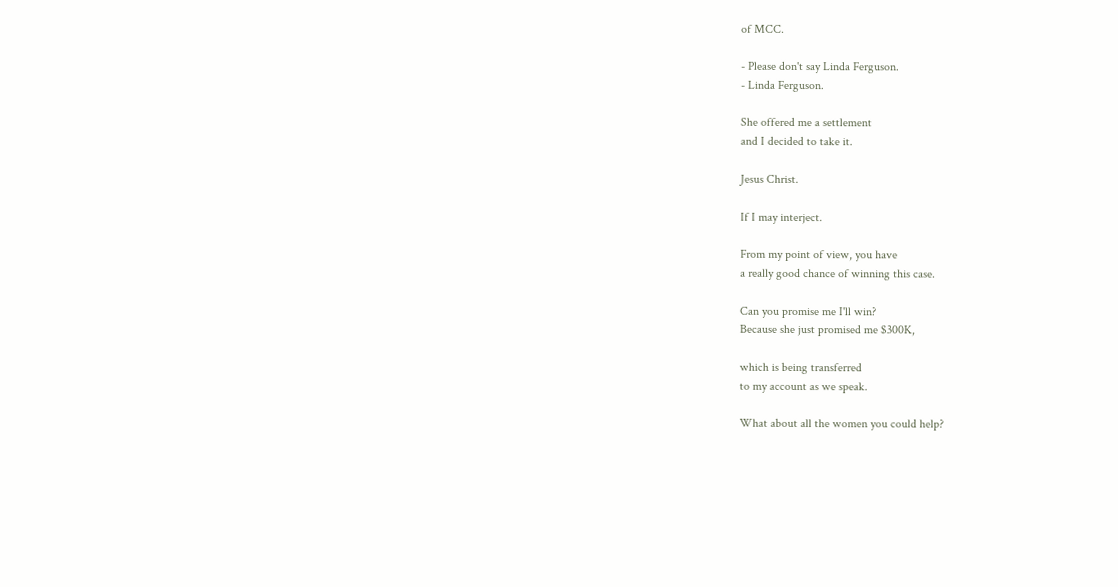of MCC.

- Please don't say Linda Ferguson.
- Linda Ferguson.

She offered me a settlement
and I decided to take it.

Jesus Christ.

If I may interject.

From my point of view, you have
a really good chance of winning this case.

Can you promise me I'll win?
Because she just promised me $300K,

which is being transferred
to my account as we speak.

What about all the women you could help?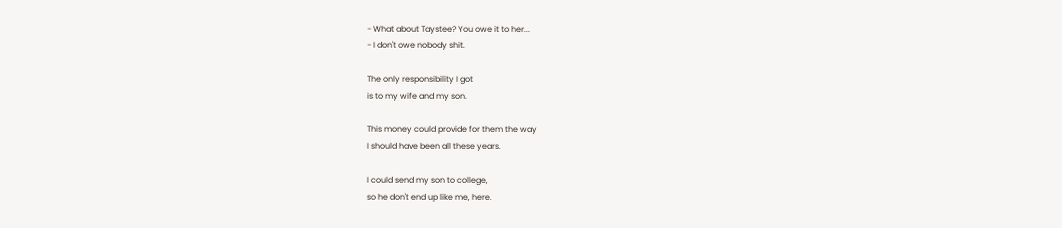- What about Taystee? You owe it to her...
- I don't owe nobody shit.

The only responsibility I got
is to my wife and my son.

This money could provide for them the way
I should have been all these years.

I could send my son to college,
so he don't end up like me, here.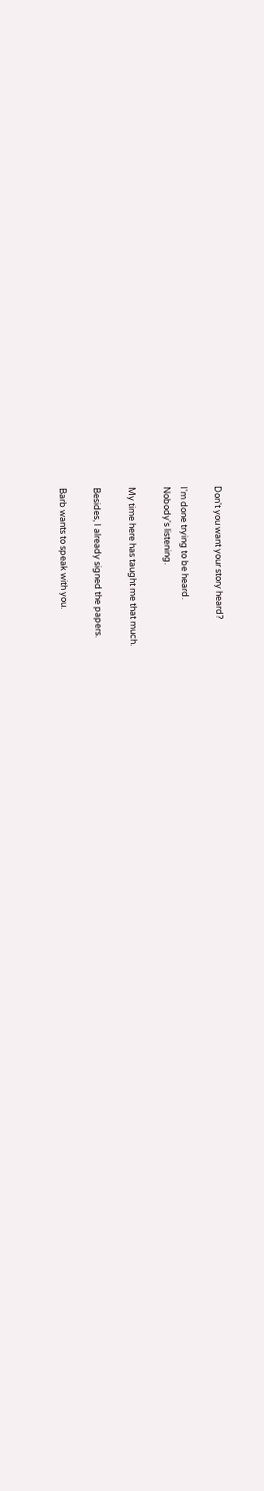Don't you want your story heard?

I'm done trying to be heard.
Nobody's listening.

My time here has taught me that much.

Besides, I already signed the papers.

Barb wants to speak with you.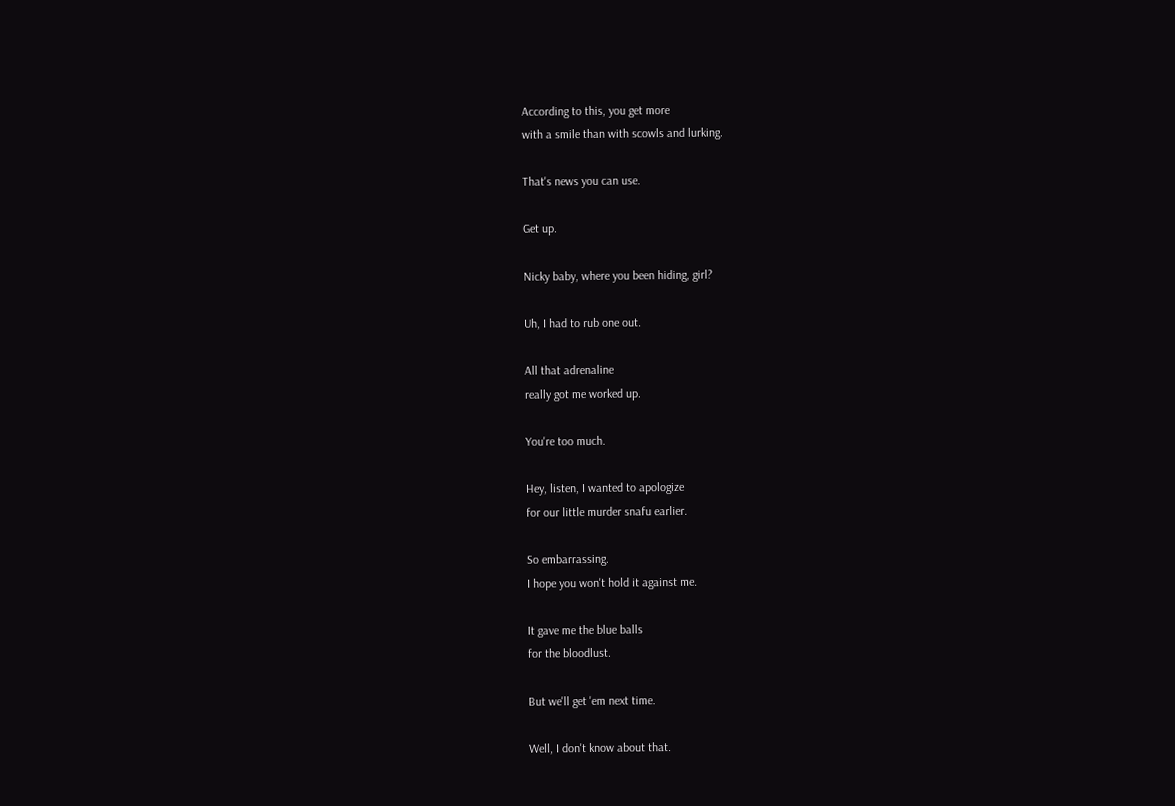According to this, you get more
with a smile than with scowls and lurking.

That's news you can use.

Get up.

Nicky baby, where you been hiding, girl?

Uh, I had to rub one out.

All that adrenaline
really got me worked up.

You're too much.

Hey, listen, I wanted to apologize
for our little murder snafu earlier.

So embarrassing.
I hope you won't hold it against me.

It gave me the blue balls
for the bloodlust.

But we'll get 'em next time.

Well, I don't know about that.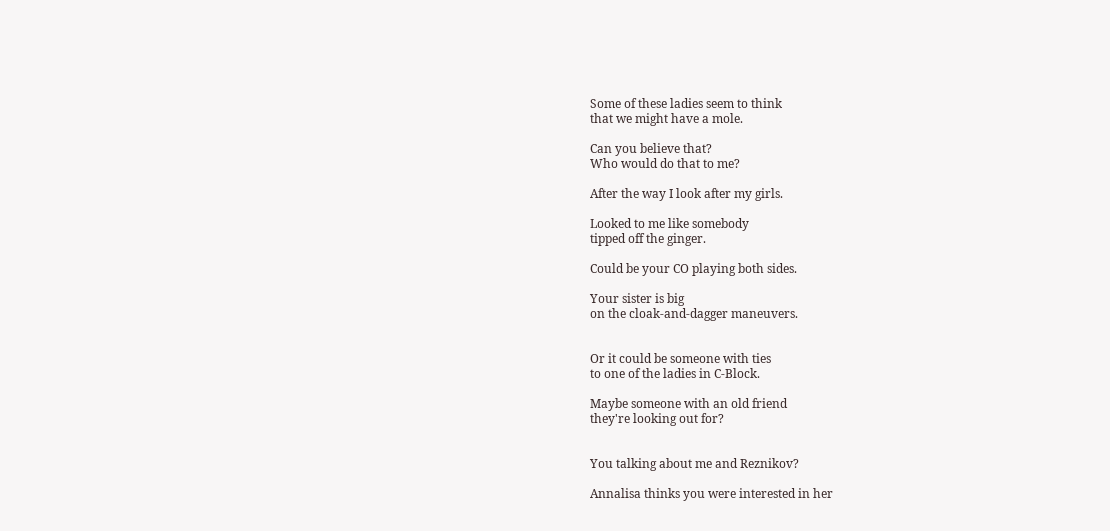Some of these ladies seem to think
that we might have a mole.

Can you believe that?
Who would do that to me?

After the way I look after my girls.

Looked to me like somebody
tipped off the ginger.

Could be your CO playing both sides.

Your sister is big
on the cloak-and-dagger maneuvers.


Or it could be someone with ties
to one of the ladies in C-Block.

Maybe someone with an old friend
they're looking out for?


You talking about me and Reznikov?

Annalisa thinks you were interested in her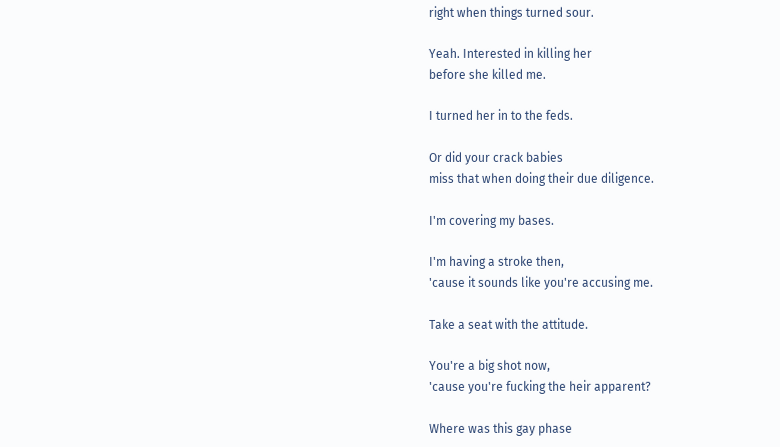right when things turned sour.

Yeah. Interested in killing her
before she killed me.

I turned her in to the feds.

Or did your crack babies
miss that when doing their due diligence.

I'm covering my bases.

I'm having a stroke then,
'cause it sounds like you're accusing me.

Take a seat with the attitude.

You're a big shot now,
'cause you're fucking the heir apparent?

Where was this gay phase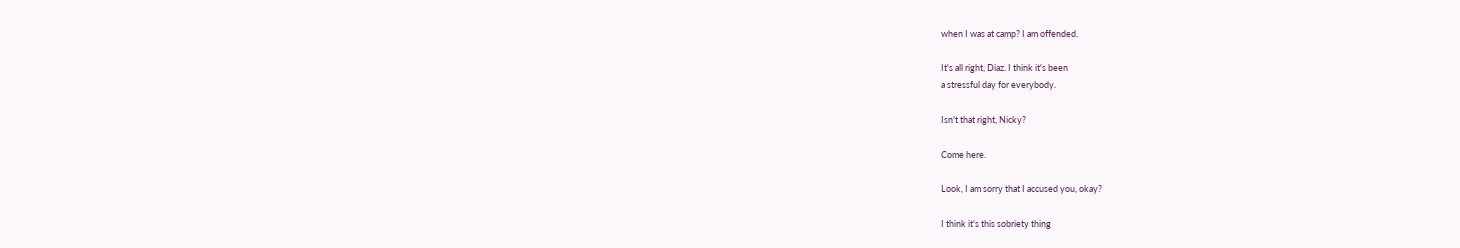when I was at camp? I am offended.

It's all right, Diaz. I think it's been
a stressful day for everybody.

Isn't that right, Nicky?

Come here.

Look, I am sorry that I accused you, okay?

I think it's this sobriety thing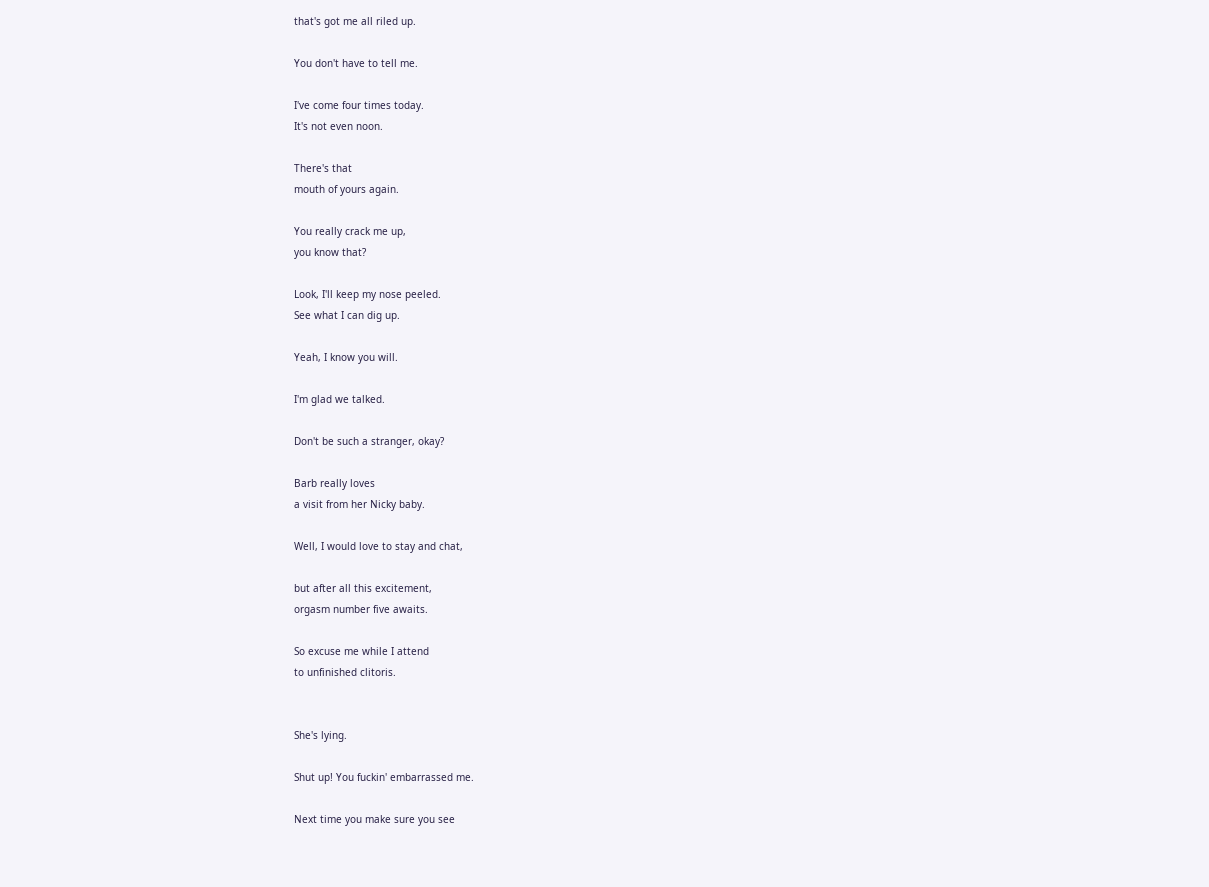that's got me all riled up.

You don't have to tell me.

I've come four times today.
It's not even noon.

There's that
mouth of yours again.

You really crack me up,
you know that?

Look, I'll keep my nose peeled.
See what I can dig up.

Yeah, I know you will.

I'm glad we talked.

Don't be such a stranger, okay?

Barb really loves
a visit from her Nicky baby.

Well, I would love to stay and chat,

but after all this excitement,
orgasm number five awaits.

So excuse me while I attend
to unfinished clitoris.


She's lying.

Shut up! You fuckin' embarrassed me.

Next time you make sure you see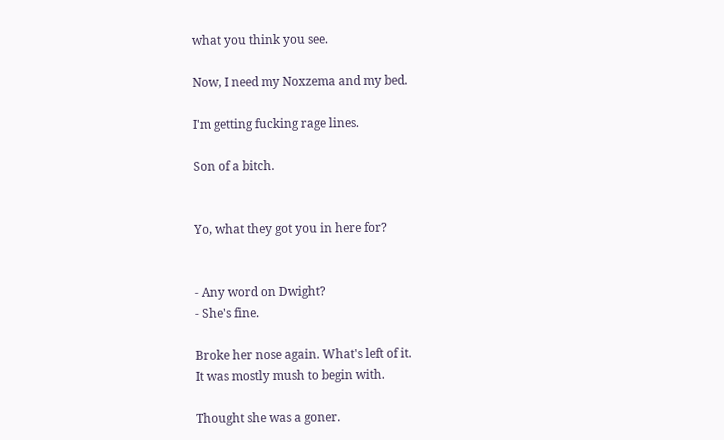what you think you see.

Now, I need my Noxzema and my bed.

I'm getting fucking rage lines.

Son of a bitch.


Yo, what they got you in here for?


- Any word on Dwight?
- She's fine.

Broke her nose again. What's left of it.
It was mostly mush to begin with.

Thought she was a goner.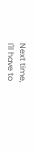Next time,
I'll have to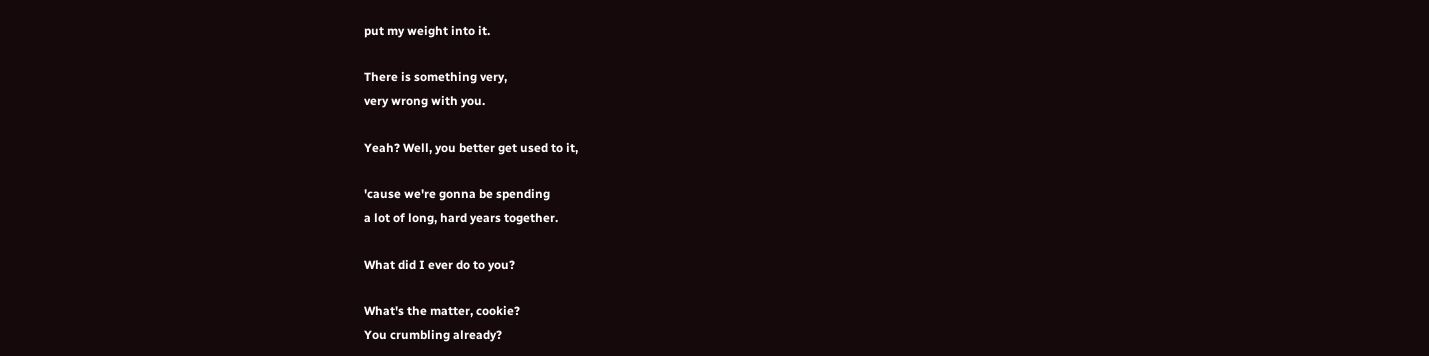put my weight into it.

There is something very,
very wrong with you.

Yeah? Well, you better get used to it,

'cause we're gonna be spending
a lot of long, hard years together.

What did I ever do to you?

What's the matter, cookie?
You crumbling already?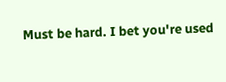Must be hard. I bet you're used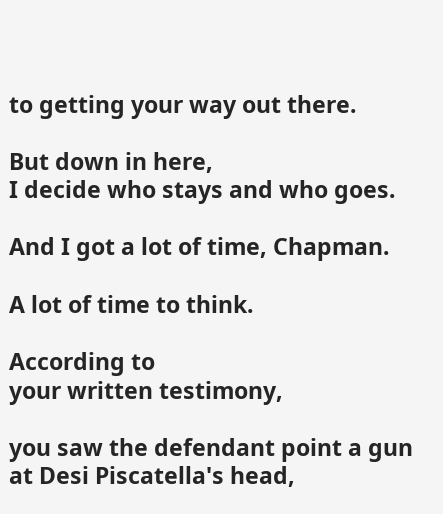to getting your way out there.

But down in here,
I decide who stays and who goes.

And I got a lot of time, Chapman.

A lot of time to think.

According to
your written testimony,

you saw the defendant point a gun
at Desi Piscatella's head,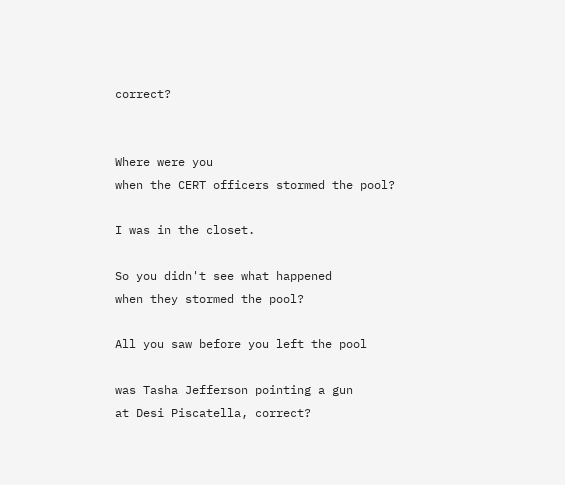correct?


Where were you
when the CERT officers stormed the pool?

I was in the closet.

So you didn't see what happened
when they stormed the pool?

All you saw before you left the pool

was Tasha Jefferson pointing a gun
at Desi Piscatella, correct?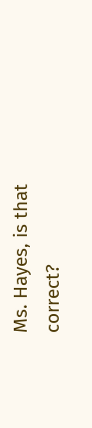Ms. Hayes, is that correct?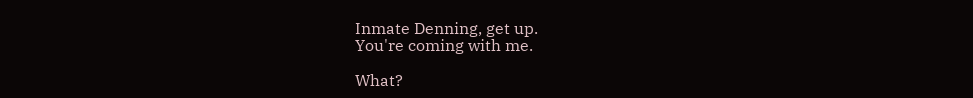Inmate Denning, get up.
You're coming with me.

What?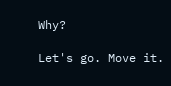Why?

Let's go. Move it.